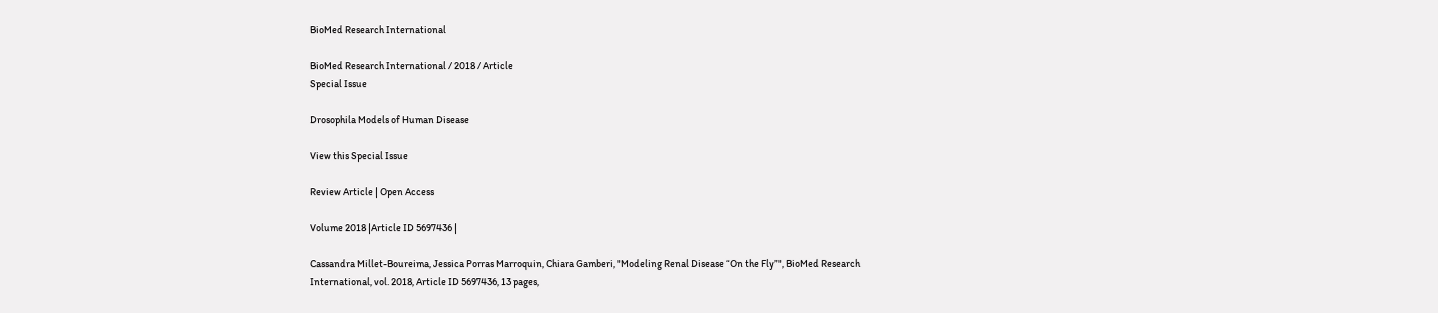BioMed Research International

BioMed Research International / 2018 / Article
Special Issue

Drosophila Models of Human Disease

View this Special Issue

Review Article | Open Access

Volume 2018 |Article ID 5697436 |

Cassandra Millet-Boureima, Jessica Porras Marroquin, Chiara Gamberi, "Modeling Renal Disease “On the Fly”", BioMed Research International, vol. 2018, Article ID 5697436, 13 pages,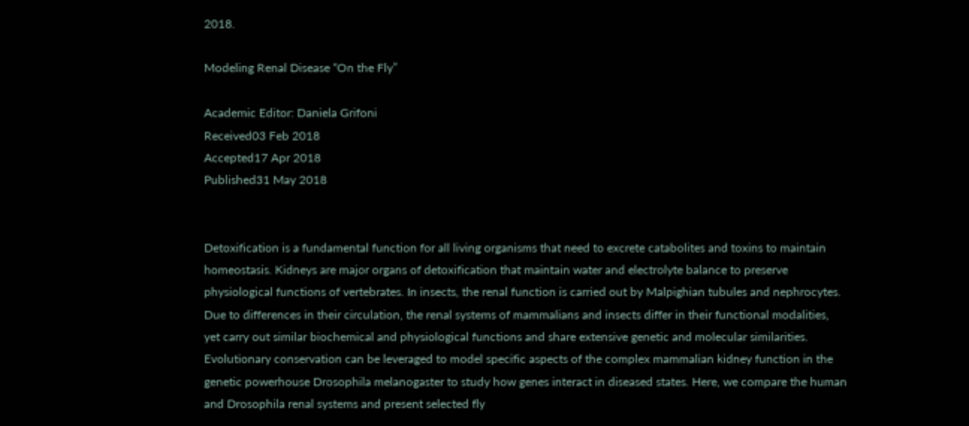2018.

Modeling Renal Disease “On the Fly”

Academic Editor: Daniela Grifoni
Received03 Feb 2018
Accepted17 Apr 2018
Published31 May 2018


Detoxification is a fundamental function for all living organisms that need to excrete catabolites and toxins to maintain homeostasis. Kidneys are major organs of detoxification that maintain water and electrolyte balance to preserve physiological functions of vertebrates. In insects, the renal function is carried out by Malpighian tubules and nephrocytes. Due to differences in their circulation, the renal systems of mammalians and insects differ in their functional modalities, yet carry out similar biochemical and physiological functions and share extensive genetic and molecular similarities. Evolutionary conservation can be leveraged to model specific aspects of the complex mammalian kidney function in the genetic powerhouse Drosophila melanogaster to study how genes interact in diseased states. Here, we compare the human and Drosophila renal systems and present selected fly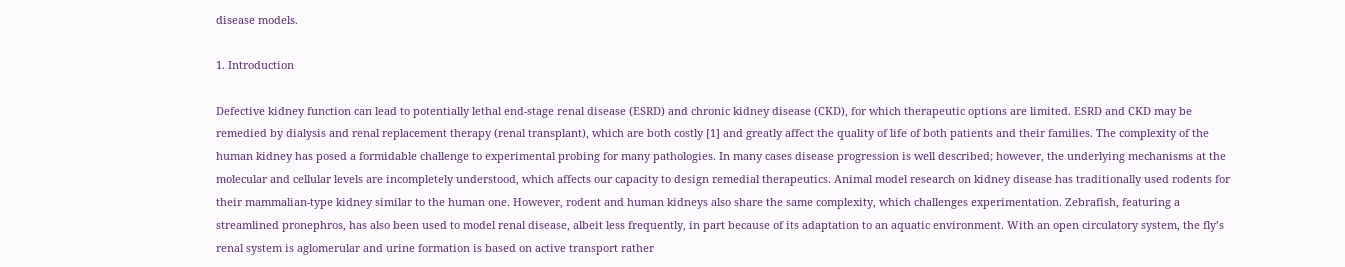disease models.

1. Introduction

Defective kidney function can lead to potentially lethal end-stage renal disease (ESRD) and chronic kidney disease (CKD), for which therapeutic options are limited. ESRD and CKD may be remedied by dialysis and renal replacement therapy (renal transplant), which are both costly [1] and greatly affect the quality of life of both patients and their families. The complexity of the human kidney has posed a formidable challenge to experimental probing for many pathologies. In many cases disease progression is well described; however, the underlying mechanisms at the molecular and cellular levels are incompletely understood, which affects our capacity to design remedial therapeutics. Animal model research on kidney disease has traditionally used rodents for their mammalian-type kidney similar to the human one. However, rodent and human kidneys also share the same complexity, which challenges experimentation. Zebrafish, featuring a streamlined pronephros, has also been used to model renal disease, albeit less frequently, in part because of its adaptation to an aquatic environment. With an open circulatory system, the fly’s renal system is aglomerular and urine formation is based on active transport rather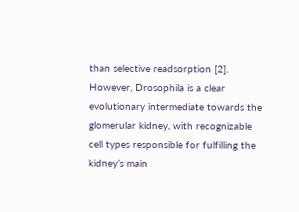than selective readsorption [2]. However, Drosophila is a clear evolutionary intermediate towards the glomerular kidney, with recognizable cell types responsible for fulfilling the kidney’s main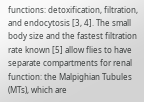functions: detoxification, filtration, and endocytosis [3, 4]. The small body size and the fastest filtration rate known [5] allow flies to have separate compartments for renal function: the Malpighian Tubules (MTs), which are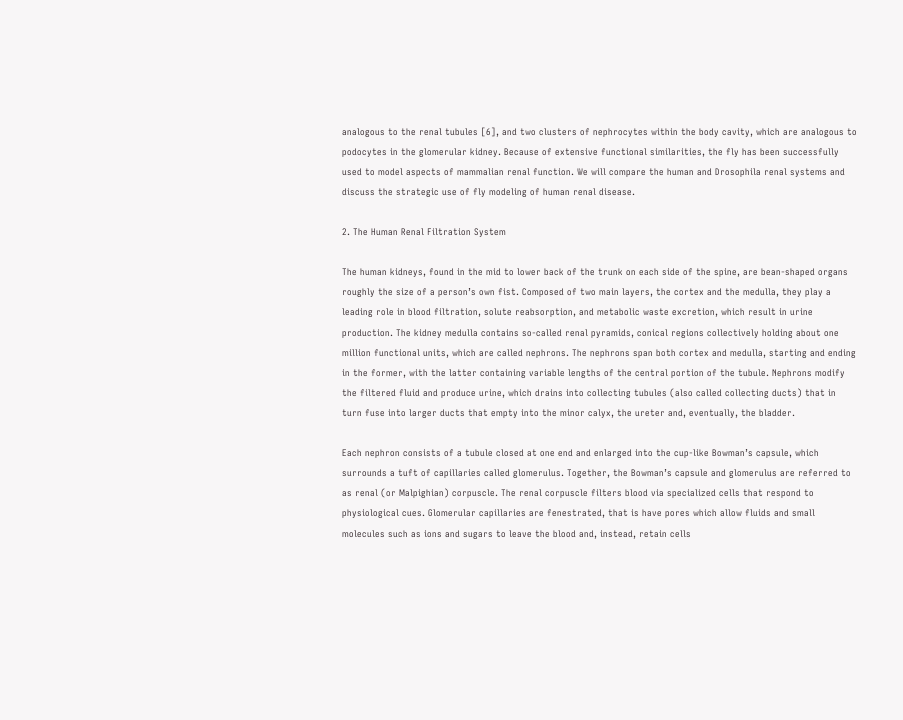analogous to the renal tubules [6], and two clusters of nephrocytes within the body cavity, which are analogous to podocytes in the glomerular kidney. Because of extensive functional similarities, the fly has been successfully used to model aspects of mammalian renal function. We will compare the human and Drosophila renal systems and discuss the strategic use of fly modeling of human renal disease.

2. The Human Renal Filtration System

The human kidneys, found in the mid to lower back of the trunk on each side of the spine, are bean-shaped organs roughly the size of a person’s own fist. Composed of two main layers, the cortex and the medulla, they play a leading role in blood filtration, solute reabsorption, and metabolic waste excretion, which result in urine production. The kidney medulla contains so-called renal pyramids, conical regions collectively holding about one million functional units, which are called nephrons. The nephrons span both cortex and medulla, starting and ending in the former, with the latter containing variable lengths of the central portion of the tubule. Nephrons modify the filtered fluid and produce urine, which drains into collecting tubules (also called collecting ducts) that in turn fuse into larger ducts that empty into the minor calyx, the ureter and, eventually, the bladder.

Each nephron consists of a tubule closed at one end and enlarged into the cup-like Bowman’s capsule, which surrounds a tuft of capillaries called glomerulus. Together, the Bowman’s capsule and glomerulus are referred to as renal (or Malpighian) corpuscle. The renal corpuscle filters blood via specialized cells that respond to physiological cues. Glomerular capillaries are fenestrated, that is have pores which allow fluids and small molecules such as ions and sugars to leave the blood and, instead, retain cells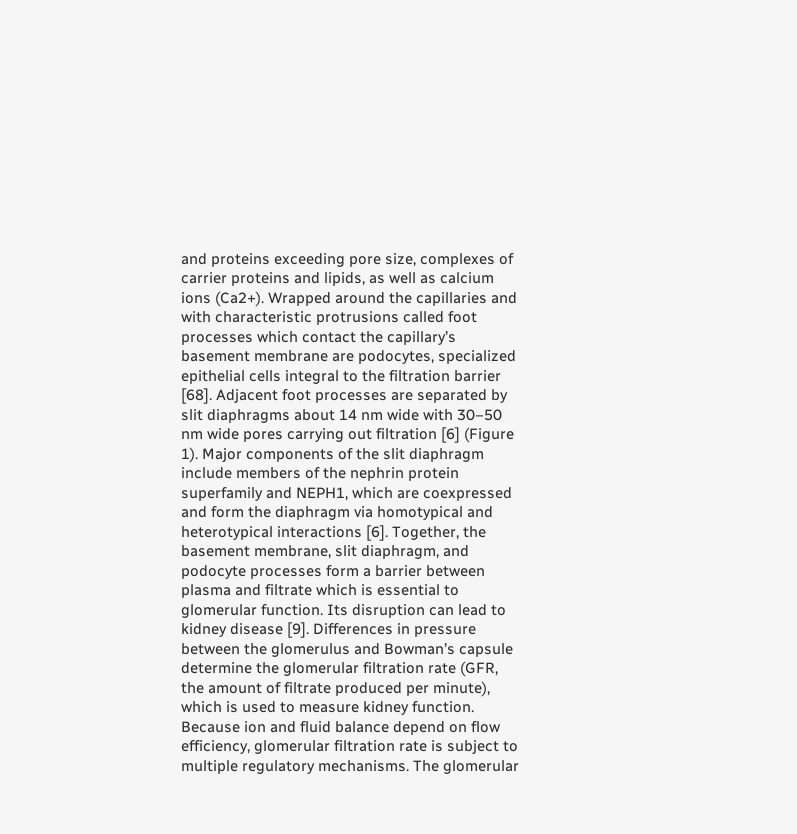and proteins exceeding pore size, complexes of carrier proteins and lipids, as well as calcium ions (Ca2+). Wrapped around the capillaries and with characteristic protrusions called foot processes which contact the capillary’s basement membrane are podocytes, specialized epithelial cells integral to the filtration barrier [68]. Adjacent foot processes are separated by slit diaphragms about 14 nm wide with 30–50 nm wide pores carrying out filtration [6] (Figure 1). Major components of the slit diaphragm include members of the nephrin protein superfamily and NEPH1, which are coexpressed and form the diaphragm via homotypical and heterotypical interactions [6]. Together, the basement membrane, slit diaphragm, and podocyte processes form a barrier between plasma and filtrate which is essential to glomerular function. Its disruption can lead to kidney disease [9]. Differences in pressure between the glomerulus and Bowman’s capsule determine the glomerular filtration rate (GFR, the amount of filtrate produced per minute), which is used to measure kidney function. Because ion and fluid balance depend on flow efficiency, glomerular filtration rate is subject to multiple regulatory mechanisms. The glomerular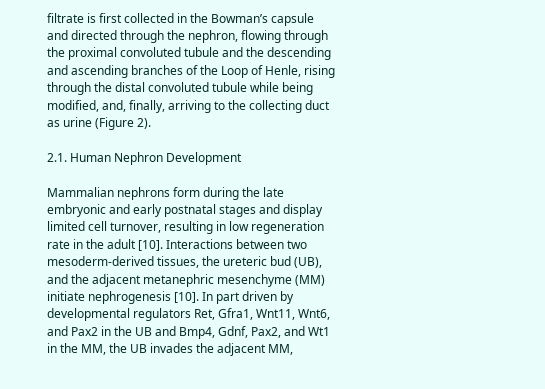filtrate is first collected in the Bowman’s capsule and directed through the nephron, flowing through the proximal convoluted tubule and the descending and ascending branches of the Loop of Henle, rising through the distal convoluted tubule while being modified, and, finally, arriving to the collecting duct as urine (Figure 2).

2.1. Human Nephron Development

Mammalian nephrons form during the late embryonic and early postnatal stages and display limited cell turnover, resulting in low regeneration rate in the adult [10]. Interactions between two mesoderm-derived tissues, the ureteric bud (UB), and the adjacent metanephric mesenchyme (MM) initiate nephrogenesis [10]. In part driven by developmental regulators Ret, Gfra1, Wnt11, Wnt6, and Pax2 in the UB and Bmp4, Gdnf, Pax2, and Wt1 in the MM, the UB invades the adjacent MM,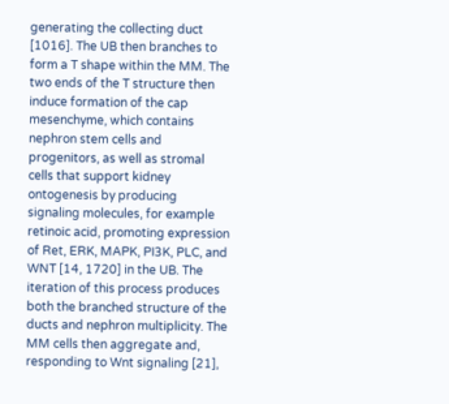generating the collecting duct [1016]. The UB then branches to form a T shape within the MM. The two ends of the T structure then induce formation of the cap mesenchyme, which contains nephron stem cells and progenitors, as well as stromal cells that support kidney ontogenesis by producing signaling molecules, for example retinoic acid, promoting expression of Ret, ERK, MAPK, PI3K, PLC, and WNT [14, 1720] in the UB. The iteration of this process produces both the branched structure of the ducts and nephron multiplicity. The MM cells then aggregate and, responding to Wnt signaling [21],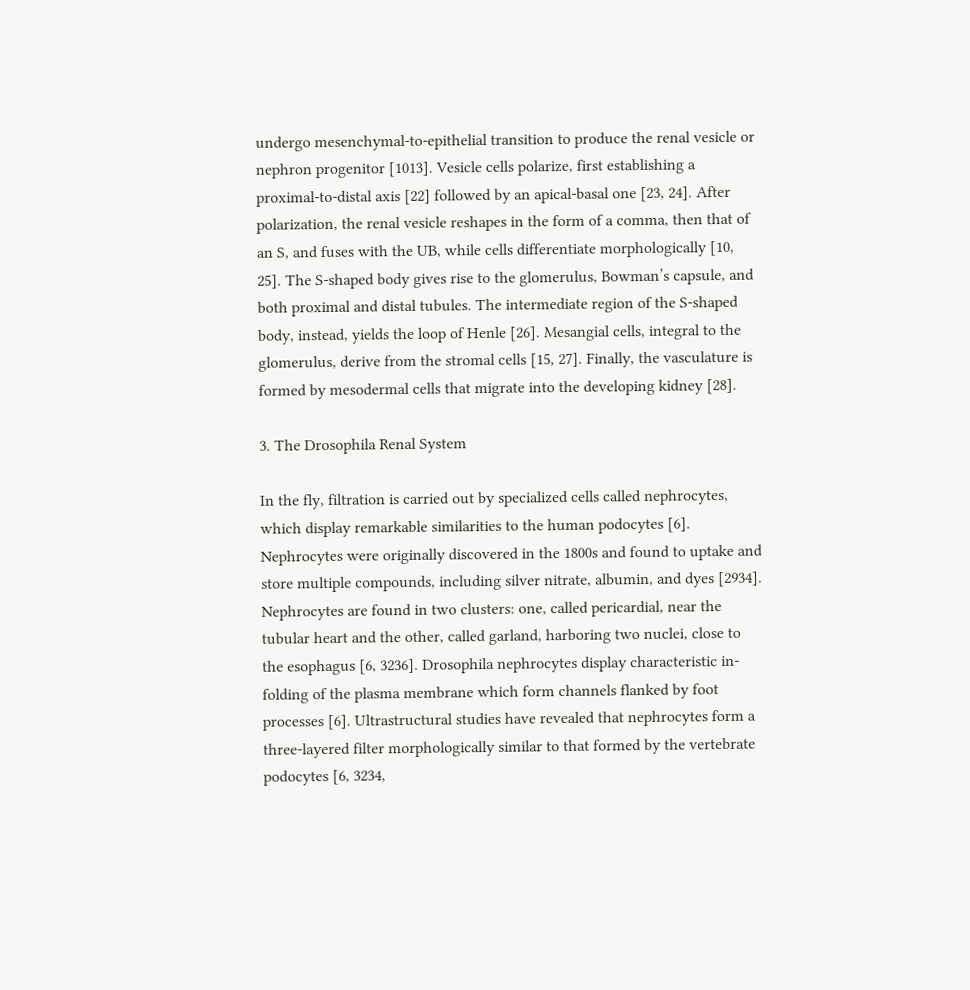undergo mesenchymal-to-epithelial transition to produce the renal vesicle or nephron progenitor [1013]. Vesicle cells polarize, first establishing a proximal-to-distal axis [22] followed by an apical-basal one [23, 24]. After polarization, the renal vesicle reshapes in the form of a comma, then that of an S, and fuses with the UB, while cells differentiate morphologically [10, 25]. The S-shaped body gives rise to the glomerulus, Bowman’s capsule, and both proximal and distal tubules. The intermediate region of the S-shaped body, instead, yields the loop of Henle [26]. Mesangial cells, integral to the glomerulus, derive from the stromal cells [15, 27]. Finally, the vasculature is formed by mesodermal cells that migrate into the developing kidney [28].

3. The Drosophila Renal System

In the fly, filtration is carried out by specialized cells called nephrocytes, which display remarkable similarities to the human podocytes [6]. Nephrocytes were originally discovered in the 1800s and found to uptake and store multiple compounds, including silver nitrate, albumin, and dyes [2934]. Nephrocytes are found in two clusters: one, called pericardial, near the tubular heart and the other, called garland, harboring two nuclei, close to the esophagus [6, 3236]. Drosophila nephrocytes display characteristic in-folding of the plasma membrane which form channels flanked by foot processes [6]. Ultrastructural studies have revealed that nephrocytes form a three-layered filter morphologically similar to that formed by the vertebrate podocytes [6, 3234,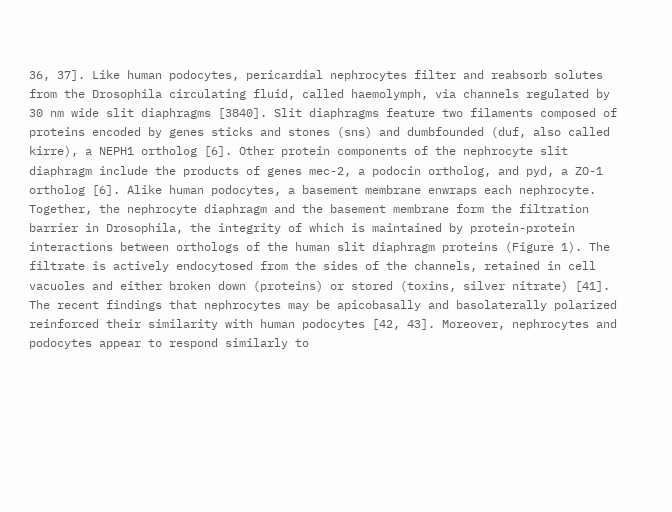36, 37]. Like human podocytes, pericardial nephrocytes filter and reabsorb solutes from the Drosophila circulating fluid, called haemolymph, via channels regulated by 30 nm wide slit diaphragms [3840]. Slit diaphragms feature two filaments composed of proteins encoded by genes sticks and stones (sns) and dumbfounded (duf, also called kirre), a NEPH1 ortholog [6]. Other protein components of the nephrocyte slit diaphragm include the products of genes mec-2, a podocin ortholog, and pyd, a ZO-1 ortholog [6]. Alike human podocytes, a basement membrane enwraps each nephrocyte. Together, the nephrocyte diaphragm and the basement membrane form the filtration barrier in Drosophila, the integrity of which is maintained by protein-protein interactions between orthologs of the human slit diaphragm proteins (Figure 1). The filtrate is actively endocytosed from the sides of the channels, retained in cell vacuoles and either broken down (proteins) or stored (toxins, silver nitrate) [41]. The recent findings that nephrocytes may be apicobasally and basolaterally polarized reinforced their similarity with human podocytes [42, 43]. Moreover, nephrocytes and podocytes appear to respond similarly to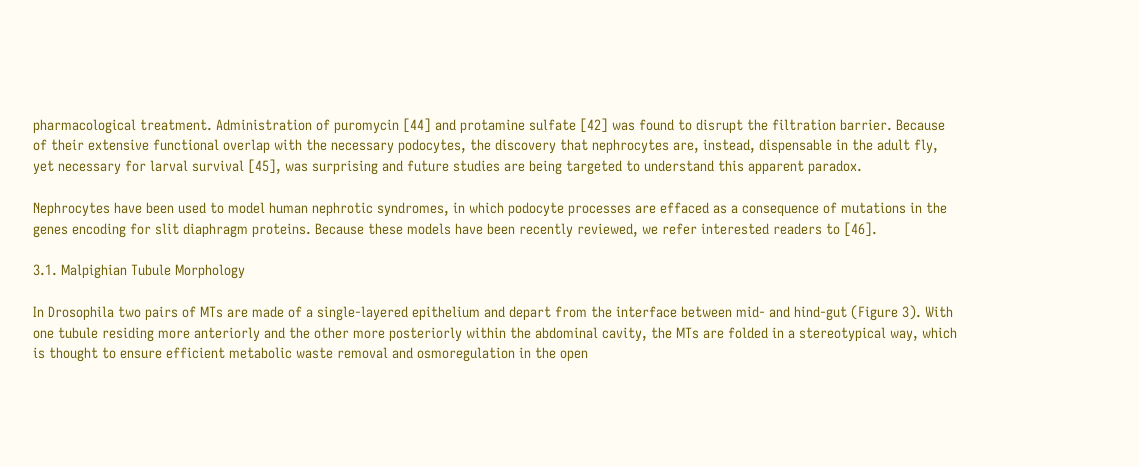pharmacological treatment. Administration of puromycin [44] and protamine sulfate [42] was found to disrupt the filtration barrier. Because of their extensive functional overlap with the necessary podocytes, the discovery that nephrocytes are, instead, dispensable in the adult fly, yet necessary for larval survival [45], was surprising and future studies are being targeted to understand this apparent paradox.

Nephrocytes have been used to model human nephrotic syndromes, in which podocyte processes are effaced as a consequence of mutations in the genes encoding for slit diaphragm proteins. Because these models have been recently reviewed, we refer interested readers to [46].

3.1. Malpighian Tubule Morphology

In Drosophila two pairs of MTs are made of a single-layered epithelium and depart from the interface between mid- and hind-gut (Figure 3). With one tubule residing more anteriorly and the other more posteriorly within the abdominal cavity, the MTs are folded in a stereotypical way, which is thought to ensure efficient metabolic waste removal and osmoregulation in the open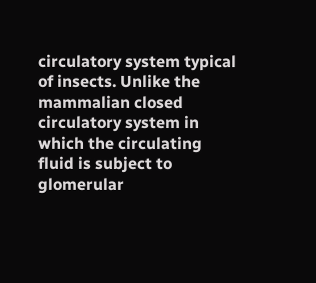circulatory system typical of insects. Unlike the mammalian closed circulatory system in which the circulating fluid is subject to glomerular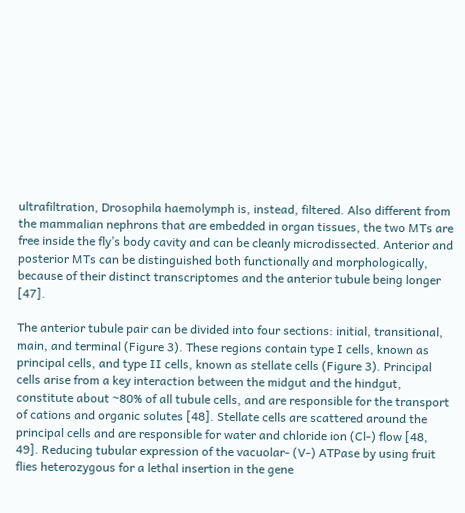ultrafiltration, Drosophila haemolymph is, instead, filtered. Also different from the mammalian nephrons that are embedded in organ tissues, the two MTs are free inside the fly’s body cavity and can be cleanly microdissected. Anterior and posterior MTs can be distinguished both functionally and morphologically, because of their distinct transcriptomes and the anterior tubule being longer [47].

The anterior tubule pair can be divided into four sections: initial, transitional, main, and terminal (Figure 3). These regions contain type I cells, known as principal cells, and type II cells, known as stellate cells (Figure 3). Principal cells arise from a key interaction between the midgut and the hindgut, constitute about ~80% of all tubule cells, and are responsible for the transport of cations and organic solutes [48]. Stellate cells are scattered around the principal cells and are responsible for water and chloride ion (Cl-) flow [48, 49]. Reducing tubular expression of the vacuolar- (V-) ATPase by using fruit flies heterozygous for a lethal insertion in the gene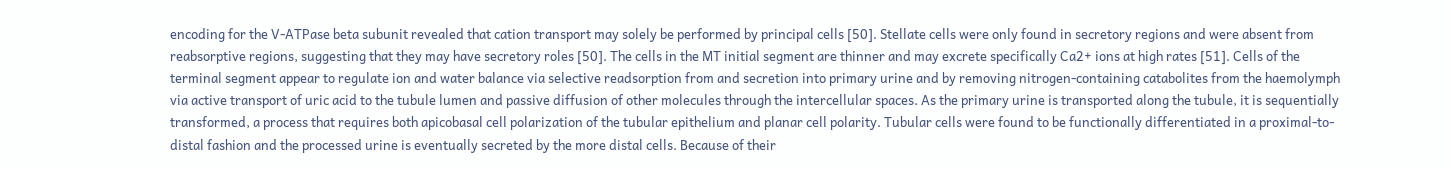encoding for the V-ATPase beta subunit revealed that cation transport may solely be performed by principal cells [50]. Stellate cells were only found in secretory regions and were absent from reabsorptive regions, suggesting that they may have secretory roles [50]. The cells in the MT initial segment are thinner and may excrete specifically Ca2+ ions at high rates [51]. Cells of the terminal segment appear to regulate ion and water balance via selective readsorption from and secretion into primary urine and by removing nitrogen-containing catabolites from the haemolymph via active transport of uric acid to the tubule lumen and passive diffusion of other molecules through the intercellular spaces. As the primary urine is transported along the tubule, it is sequentially transformed, a process that requires both apicobasal cell polarization of the tubular epithelium and planar cell polarity. Tubular cells were found to be functionally differentiated in a proximal-to-distal fashion and the processed urine is eventually secreted by the more distal cells. Because of their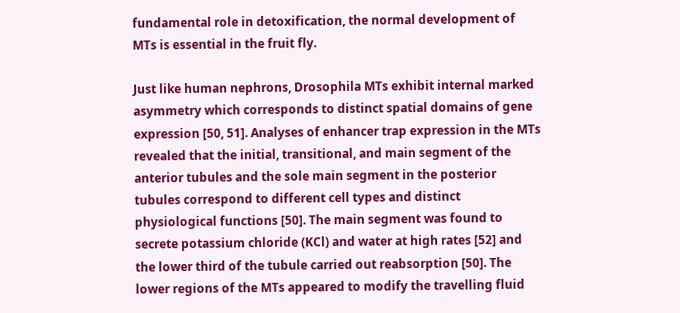fundamental role in detoxification, the normal development of MTs is essential in the fruit fly.

Just like human nephrons, Drosophila MTs exhibit internal marked asymmetry which corresponds to distinct spatial domains of gene expression [50, 51]. Analyses of enhancer trap expression in the MTs revealed that the initial, transitional, and main segment of the anterior tubules and the sole main segment in the posterior tubules correspond to different cell types and distinct physiological functions [50]. The main segment was found to secrete potassium chloride (KCl) and water at high rates [52] and the lower third of the tubule carried out reabsorption [50]. The lower regions of the MTs appeared to modify the travelling fluid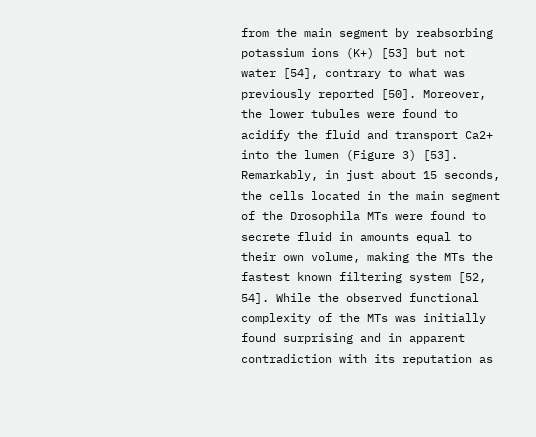from the main segment by reabsorbing potassium ions (K+) [53] but not water [54], contrary to what was previously reported [50]. Moreover, the lower tubules were found to acidify the fluid and transport Ca2+ into the lumen (Figure 3) [53]. Remarkably, in just about 15 seconds, the cells located in the main segment of the Drosophila MTs were found to secrete fluid in amounts equal to their own volume, making the MTs the fastest known filtering system [52, 54]. While the observed functional complexity of the MTs was initially found surprising and in apparent contradiction with its reputation as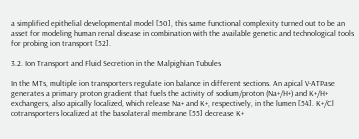a simplified epithelial developmental model [50], this same functional complexity turned out to be an asset for modeling human renal disease in combination with the available genetic and technological tools for probing ion transport [52].

3.2. Ion Transport and Fluid Secretion in the Malpighian Tubules

In the MTs, multiple ion transporters regulate ion balance in different sections. An apical V-ATPase generates a primary proton gradient that fuels the activity of sodium/proton (Na+/H+) and K+/H+ exchangers, also apically localized, which release Na+ and K+, respectively, in the lumen [54]. K+/Cl cotransporters localized at the basolateral membrane [55] decrease K+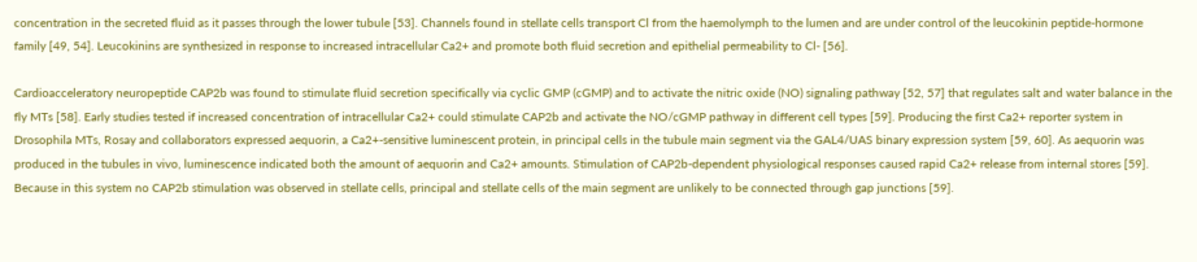concentration in the secreted fluid as it passes through the lower tubule [53]. Channels found in stellate cells transport Cl from the haemolymph to the lumen and are under control of the leucokinin peptide-hormone family [49, 54]. Leucokinins are synthesized in response to increased intracellular Ca2+ and promote both fluid secretion and epithelial permeability to Cl- [56].

Cardioacceleratory neuropeptide CAP2b was found to stimulate fluid secretion specifically via cyclic GMP (cGMP) and to activate the nitric oxide (NO) signaling pathway [52, 57] that regulates salt and water balance in the fly MTs [58]. Early studies tested if increased concentration of intracellular Ca2+ could stimulate CAP2b and activate the NO/cGMP pathway in different cell types [59]. Producing the first Ca2+ reporter system in Drosophila MTs, Rosay and collaborators expressed aequorin, a Ca2+-sensitive luminescent protein, in principal cells in the tubule main segment via the GAL4/UAS binary expression system [59, 60]. As aequorin was produced in the tubules in vivo, luminescence indicated both the amount of aequorin and Ca2+ amounts. Stimulation of CAP2b-dependent physiological responses caused rapid Ca2+ release from internal stores [59]. Because in this system no CAP2b stimulation was observed in stellate cells, principal and stellate cells of the main segment are unlikely to be connected through gap junctions [59].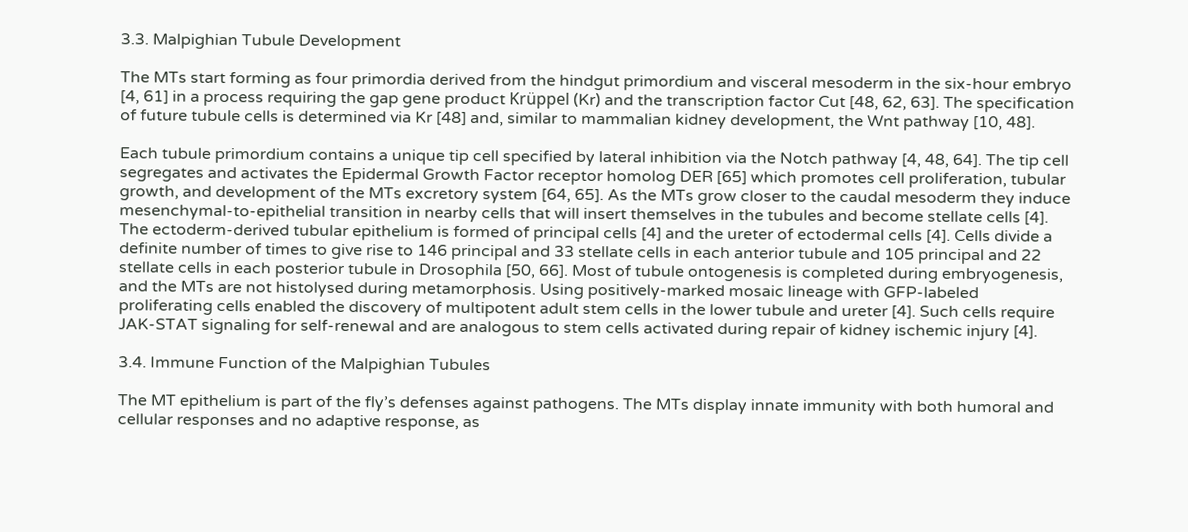3.3. Malpighian Tubule Development

The MTs start forming as four primordia derived from the hindgut primordium and visceral mesoderm in the six-hour embryo [4, 61] in a process requiring the gap gene product Krüppel (Kr) and the transcription factor Cut [48, 62, 63]. The specification of future tubule cells is determined via Kr [48] and, similar to mammalian kidney development, the Wnt pathway [10, 48].

Each tubule primordium contains a unique tip cell specified by lateral inhibition via the Notch pathway [4, 48, 64]. The tip cell segregates and activates the Epidermal Growth Factor receptor homolog DER [65] which promotes cell proliferation, tubular growth, and development of the MTs excretory system [64, 65]. As the MTs grow closer to the caudal mesoderm they induce mesenchymal-to-epithelial transition in nearby cells that will insert themselves in the tubules and become stellate cells [4]. The ectoderm-derived tubular epithelium is formed of principal cells [4] and the ureter of ectodermal cells [4]. Cells divide a definite number of times to give rise to 146 principal and 33 stellate cells in each anterior tubule and 105 principal and 22 stellate cells in each posterior tubule in Drosophila [50, 66]. Most of tubule ontogenesis is completed during embryogenesis, and the MTs are not histolysed during metamorphosis. Using positively-marked mosaic lineage with GFP-labeled proliferating cells enabled the discovery of multipotent adult stem cells in the lower tubule and ureter [4]. Such cells require JAK-STAT signaling for self-renewal and are analogous to stem cells activated during repair of kidney ischemic injury [4].

3.4. Immune Function of the Malpighian Tubules

The MT epithelium is part of the fly’s defenses against pathogens. The MTs display innate immunity with both humoral and cellular responses and no adaptive response, as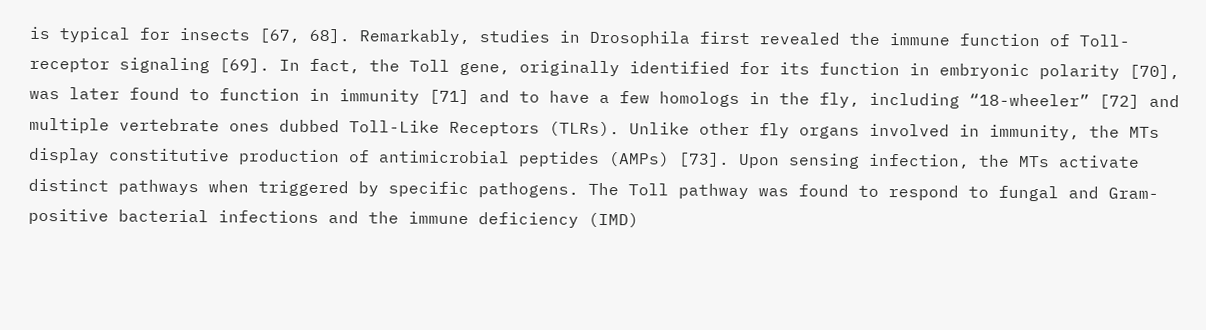is typical for insects [67, 68]. Remarkably, studies in Drosophila first revealed the immune function of Toll-receptor signaling [69]. In fact, the Toll gene, originally identified for its function in embryonic polarity [70], was later found to function in immunity [71] and to have a few homologs in the fly, including “18-wheeler” [72] and multiple vertebrate ones dubbed Toll-Like Receptors (TLRs). Unlike other fly organs involved in immunity, the MTs display constitutive production of antimicrobial peptides (AMPs) [73]. Upon sensing infection, the MTs activate distinct pathways when triggered by specific pathogens. The Toll pathway was found to respond to fungal and Gram-positive bacterial infections and the immune deficiency (IMD)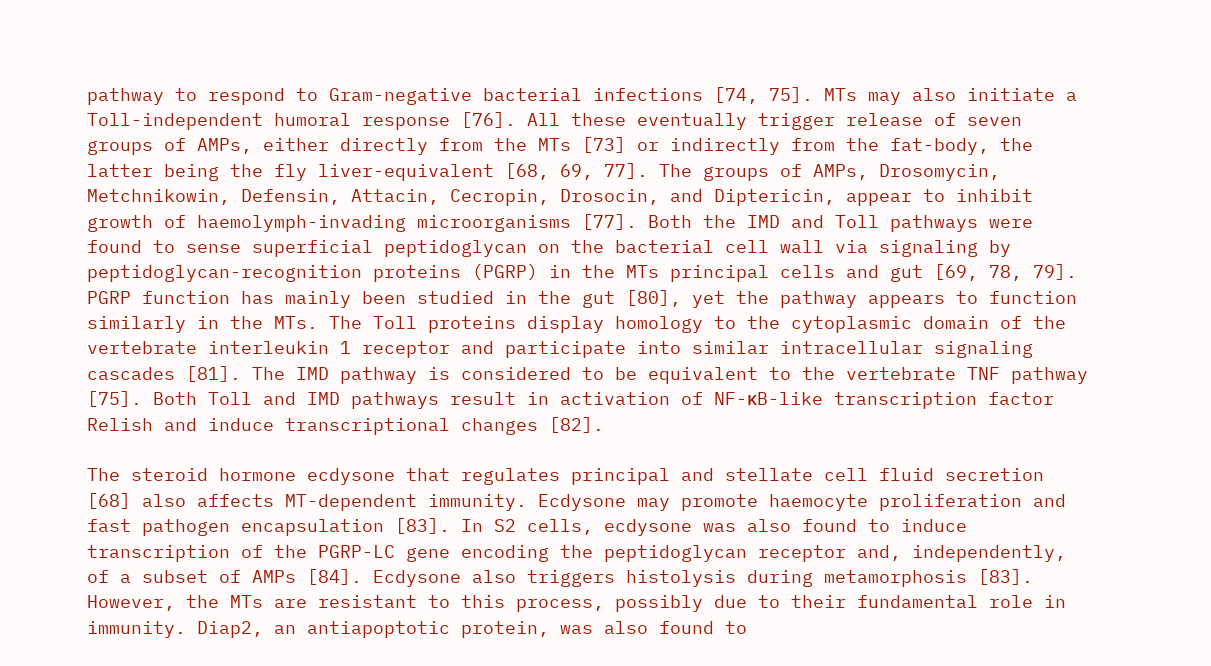pathway to respond to Gram-negative bacterial infections [74, 75]. MTs may also initiate a Toll-independent humoral response [76]. All these eventually trigger release of seven groups of AMPs, either directly from the MTs [73] or indirectly from the fat-body, the latter being the fly liver-equivalent [68, 69, 77]. The groups of AMPs, Drosomycin, Metchnikowin, Defensin, Attacin, Cecropin, Drosocin, and Diptericin, appear to inhibit growth of haemolymph-invading microorganisms [77]. Both the IMD and Toll pathways were found to sense superficial peptidoglycan on the bacterial cell wall via signaling by peptidoglycan-recognition proteins (PGRP) in the MTs principal cells and gut [69, 78, 79]. PGRP function has mainly been studied in the gut [80], yet the pathway appears to function similarly in the MTs. The Toll proteins display homology to the cytoplasmic domain of the vertebrate interleukin 1 receptor and participate into similar intracellular signaling cascades [81]. The IMD pathway is considered to be equivalent to the vertebrate TNF pathway [75]. Both Toll and IMD pathways result in activation of NF-κB-like transcription factor Relish and induce transcriptional changes [82].

The steroid hormone ecdysone that regulates principal and stellate cell fluid secretion [68] also affects MT-dependent immunity. Ecdysone may promote haemocyte proliferation and fast pathogen encapsulation [83]. In S2 cells, ecdysone was also found to induce transcription of the PGRP-LC gene encoding the peptidoglycan receptor and, independently, of a subset of AMPs [84]. Ecdysone also triggers histolysis during metamorphosis [83]. However, the MTs are resistant to this process, possibly due to their fundamental role in immunity. Diap2, an antiapoptotic protein, was also found to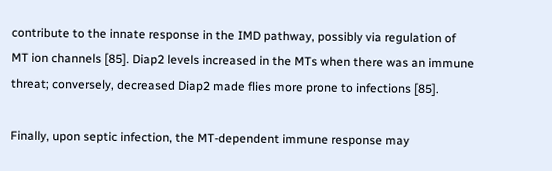contribute to the innate response in the IMD pathway, possibly via regulation of MT ion channels [85]. Diap2 levels increased in the MTs when there was an immune threat; conversely, decreased Diap2 made flies more prone to infections [85].

Finally, upon septic infection, the MT-dependent immune response may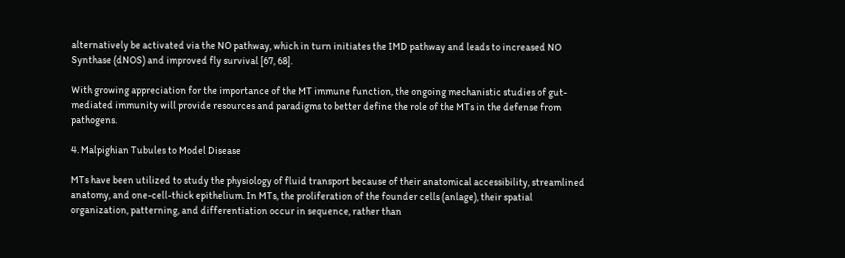alternatively be activated via the NO pathway, which in turn initiates the IMD pathway and leads to increased NO Synthase (dNOS) and improved fly survival [67, 68].

With growing appreciation for the importance of the MT immune function, the ongoing mechanistic studies of gut-mediated immunity will provide resources and paradigms to better define the role of the MTs in the defense from pathogens.

4. Malpighian Tubules to Model Disease

MTs have been utilized to study the physiology of fluid transport because of their anatomical accessibility, streamlined anatomy, and one-cell-thick epithelium. In MTs, the proliferation of the founder cells (anlage), their spatial organization, patterning, and differentiation occur in sequence, rather than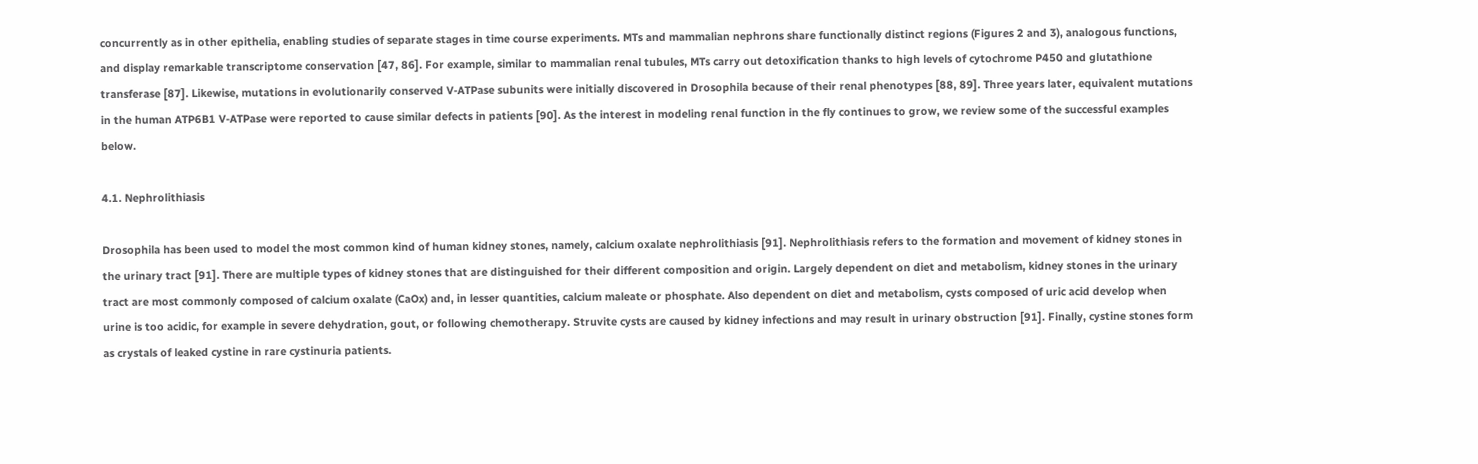concurrently as in other epithelia, enabling studies of separate stages in time course experiments. MTs and mammalian nephrons share functionally distinct regions (Figures 2 and 3), analogous functions, and display remarkable transcriptome conservation [47, 86]. For example, similar to mammalian renal tubules, MTs carry out detoxification thanks to high levels of cytochrome P450 and glutathione transferase [87]. Likewise, mutations in evolutionarily conserved V-ATPase subunits were initially discovered in Drosophila because of their renal phenotypes [88, 89]. Three years later, equivalent mutations in the human ATP6B1 V-ATPase were reported to cause similar defects in patients [90]. As the interest in modeling renal function in the fly continues to grow, we review some of the successful examples below.

4.1. Nephrolithiasis

Drosophila has been used to model the most common kind of human kidney stones, namely, calcium oxalate nephrolithiasis [91]. Nephrolithiasis refers to the formation and movement of kidney stones in the urinary tract [91]. There are multiple types of kidney stones that are distinguished for their different composition and origin. Largely dependent on diet and metabolism, kidney stones in the urinary tract are most commonly composed of calcium oxalate (CaOx) and, in lesser quantities, calcium maleate or phosphate. Also dependent on diet and metabolism, cysts composed of uric acid develop when urine is too acidic, for example in severe dehydration, gout, or following chemotherapy. Struvite cysts are caused by kidney infections and may result in urinary obstruction [91]. Finally, cystine stones form as crystals of leaked cystine in rare cystinuria patients.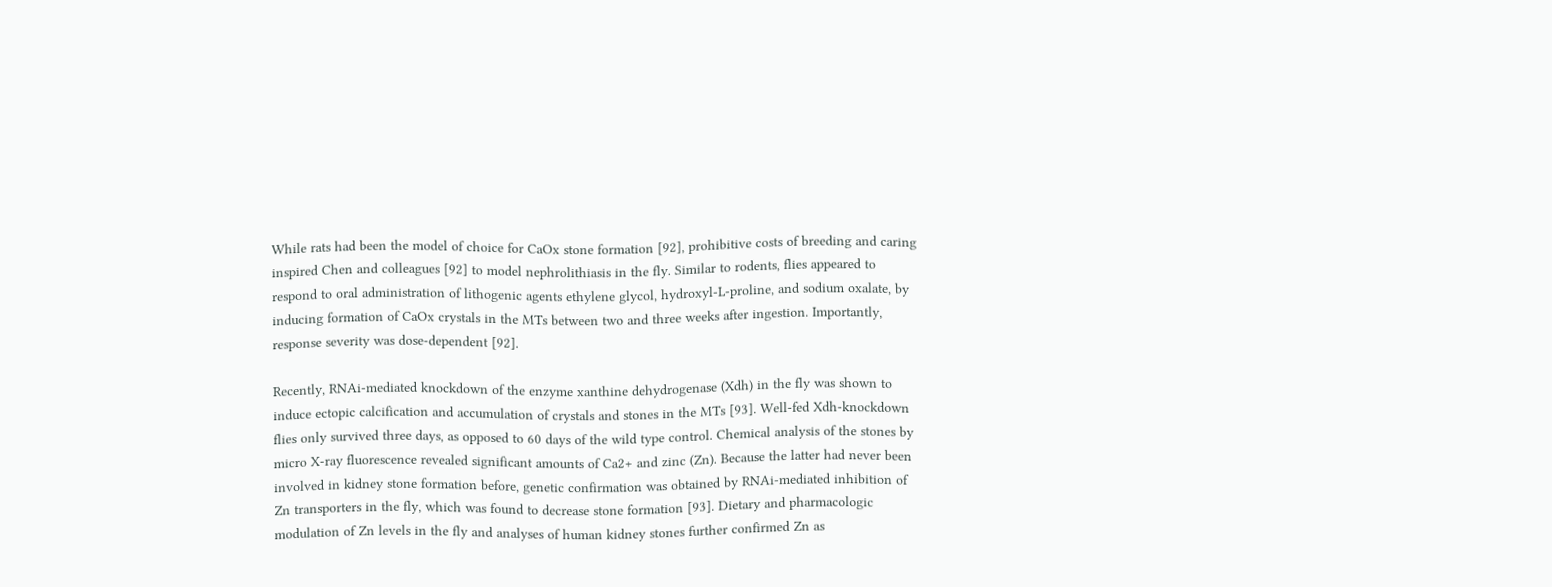While rats had been the model of choice for CaOx stone formation [92], prohibitive costs of breeding and caring inspired Chen and colleagues [92] to model nephrolithiasis in the fly. Similar to rodents, flies appeared to respond to oral administration of lithogenic agents ethylene glycol, hydroxyl-L-proline, and sodium oxalate, by inducing formation of CaOx crystals in the MTs between two and three weeks after ingestion. Importantly, response severity was dose-dependent [92].

Recently, RNAi-mediated knockdown of the enzyme xanthine dehydrogenase (Xdh) in the fly was shown to induce ectopic calcification and accumulation of crystals and stones in the MTs [93]. Well-fed Xdh-knockdown flies only survived three days, as opposed to 60 days of the wild type control. Chemical analysis of the stones by micro X-ray fluorescence revealed significant amounts of Ca2+ and zinc (Zn). Because the latter had never been involved in kidney stone formation before, genetic confirmation was obtained by RNAi-mediated inhibition of Zn transporters in the fly, which was found to decrease stone formation [93]. Dietary and pharmacologic modulation of Zn levels in the fly and analyses of human kidney stones further confirmed Zn as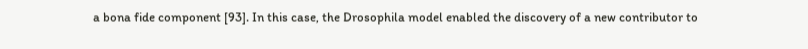a bona fide component [93]. In this case, the Drosophila model enabled the discovery of a new contributor to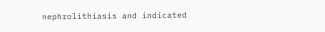nephrolithiasis and indicated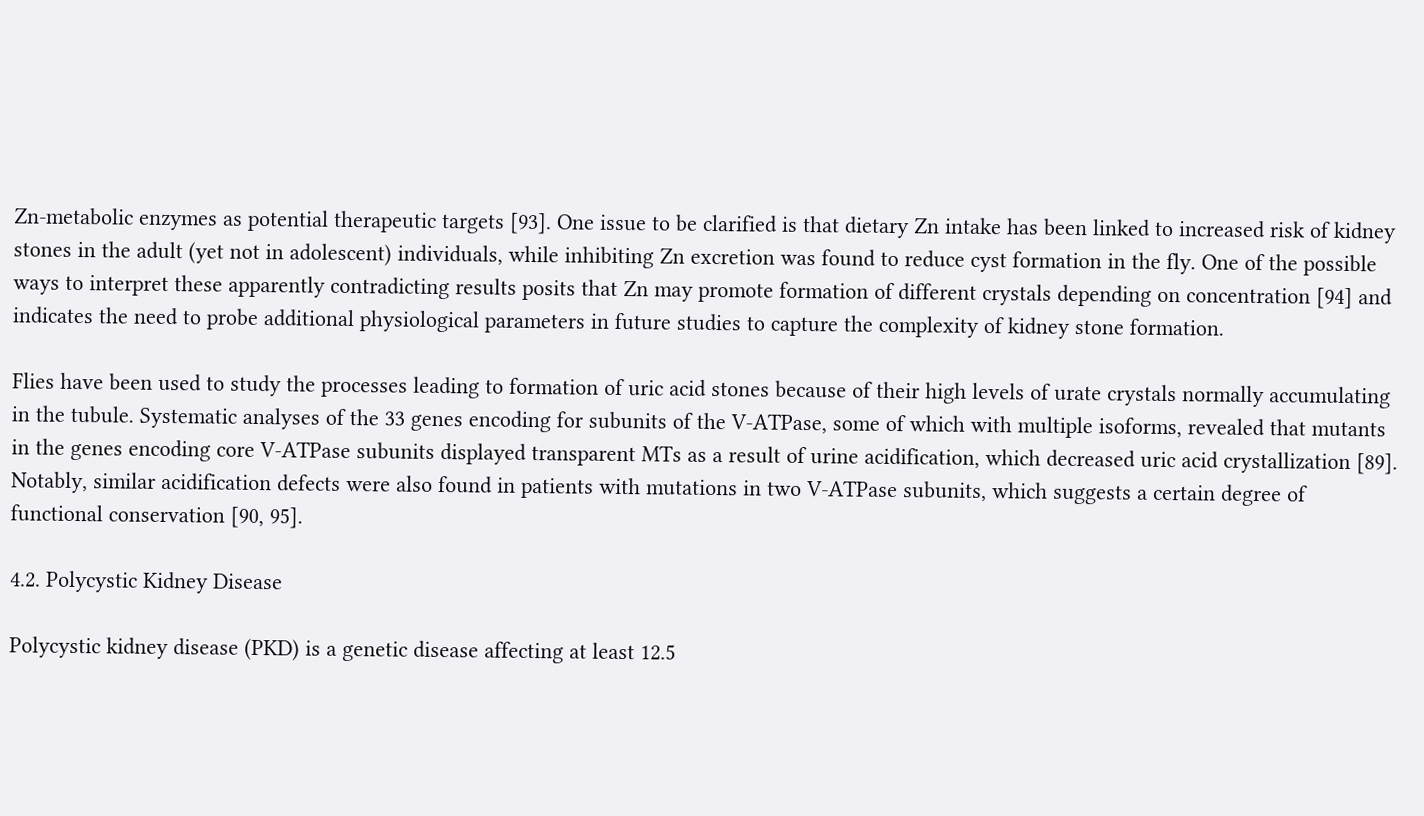Zn-metabolic enzymes as potential therapeutic targets [93]. One issue to be clarified is that dietary Zn intake has been linked to increased risk of kidney stones in the adult (yet not in adolescent) individuals, while inhibiting Zn excretion was found to reduce cyst formation in the fly. One of the possible ways to interpret these apparently contradicting results posits that Zn may promote formation of different crystals depending on concentration [94] and indicates the need to probe additional physiological parameters in future studies to capture the complexity of kidney stone formation.

Flies have been used to study the processes leading to formation of uric acid stones because of their high levels of urate crystals normally accumulating in the tubule. Systematic analyses of the 33 genes encoding for subunits of the V-ATPase, some of which with multiple isoforms, revealed that mutants in the genes encoding core V-ATPase subunits displayed transparent MTs as a result of urine acidification, which decreased uric acid crystallization [89]. Notably, similar acidification defects were also found in patients with mutations in two V-ATPase subunits, which suggests a certain degree of functional conservation [90, 95].

4.2. Polycystic Kidney Disease

Polycystic kidney disease (PKD) is a genetic disease affecting at least 12.5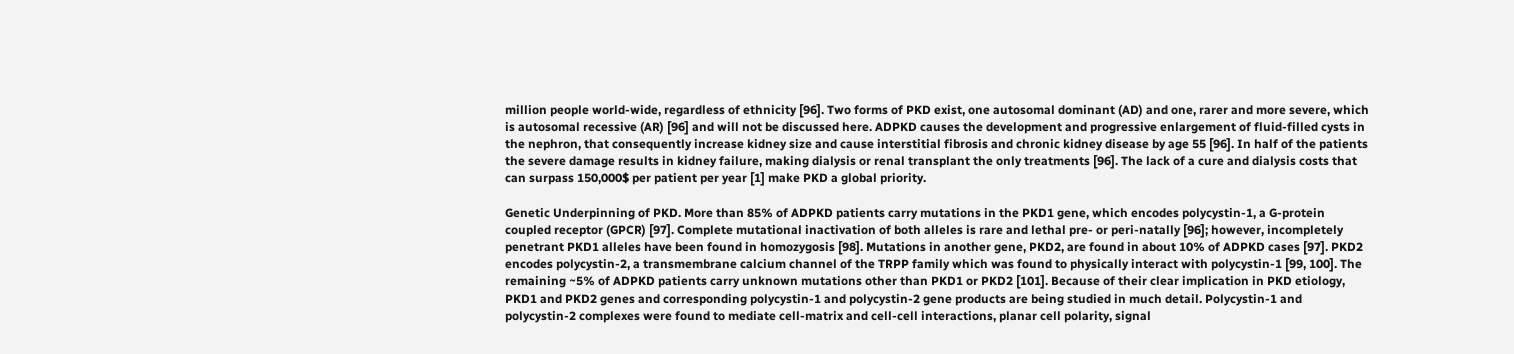million people world-wide, regardless of ethnicity [96]. Two forms of PKD exist, one autosomal dominant (AD) and one, rarer and more severe, which is autosomal recessive (AR) [96] and will not be discussed here. ADPKD causes the development and progressive enlargement of fluid-filled cysts in the nephron, that consequently increase kidney size and cause interstitial fibrosis and chronic kidney disease by age 55 [96]. In half of the patients the severe damage results in kidney failure, making dialysis or renal transplant the only treatments [96]. The lack of a cure and dialysis costs that can surpass 150,000$ per patient per year [1] make PKD a global priority.

Genetic Underpinning of PKD. More than 85% of ADPKD patients carry mutations in the PKD1 gene, which encodes polycystin-1, a G-protein coupled receptor (GPCR) [97]. Complete mutational inactivation of both alleles is rare and lethal pre- or peri-natally [96]; however, incompletely penetrant PKD1 alleles have been found in homozygosis [98]. Mutations in another gene, PKD2, are found in about 10% of ADPKD cases [97]. PKD2 encodes polycystin-2, a transmembrane calcium channel of the TRPP family which was found to physically interact with polycystin-1 [99, 100]. The remaining ~5% of ADPKD patients carry unknown mutations other than PKD1 or PKD2 [101]. Because of their clear implication in PKD etiology, PKD1 and PKD2 genes and corresponding polycystin-1 and polycystin-2 gene products are being studied in much detail. Polycystin-1 and polycystin-2 complexes were found to mediate cell-matrix and cell-cell interactions, planar cell polarity, signal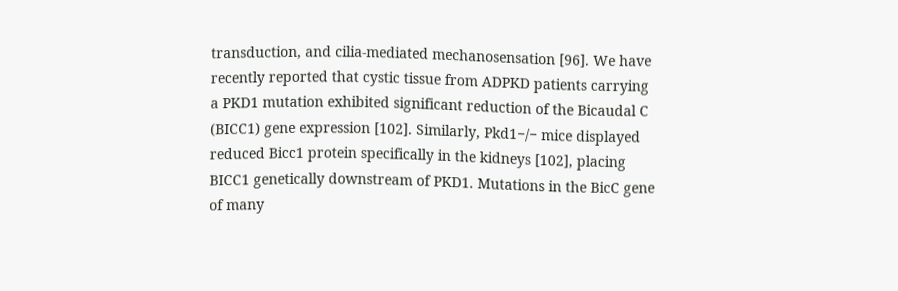transduction, and cilia-mediated mechanosensation [96]. We have recently reported that cystic tissue from ADPKD patients carrying a PKD1 mutation exhibited significant reduction of the Bicaudal C (BICC1) gene expression [102]. Similarly, Pkd1−/− mice displayed reduced Bicc1 protein specifically in the kidneys [102], placing BICC1 genetically downstream of PKD1. Mutations in the BicC gene of many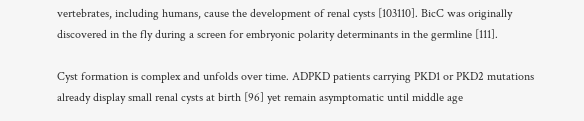vertebrates, including humans, cause the development of renal cysts [103110]. BicC was originally discovered in the fly during a screen for embryonic polarity determinants in the germline [111].

Cyst formation is complex and unfolds over time. ADPKD patients carrying PKD1 or PKD2 mutations already display small renal cysts at birth [96] yet remain asymptomatic until middle age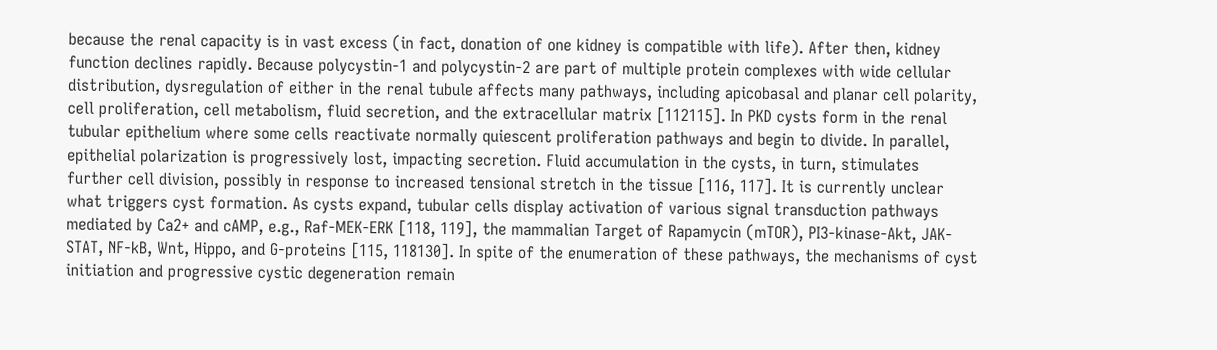because the renal capacity is in vast excess (in fact, donation of one kidney is compatible with life). After then, kidney function declines rapidly. Because polycystin-1 and polycystin-2 are part of multiple protein complexes with wide cellular distribution, dysregulation of either in the renal tubule affects many pathways, including apicobasal and planar cell polarity, cell proliferation, cell metabolism, fluid secretion, and the extracellular matrix [112115]. In PKD cysts form in the renal tubular epithelium where some cells reactivate normally quiescent proliferation pathways and begin to divide. In parallel, epithelial polarization is progressively lost, impacting secretion. Fluid accumulation in the cysts, in turn, stimulates further cell division, possibly in response to increased tensional stretch in the tissue [116, 117]. It is currently unclear what triggers cyst formation. As cysts expand, tubular cells display activation of various signal transduction pathways mediated by Ca2+ and cAMP, e.g., Raf-MEK-ERK [118, 119], the mammalian Target of Rapamycin (mTOR), PI3-kinase-Akt, JAK-STAT, NF-kB, Wnt, Hippo, and G-proteins [115, 118130]. In spite of the enumeration of these pathways, the mechanisms of cyst initiation and progressive cystic degeneration remain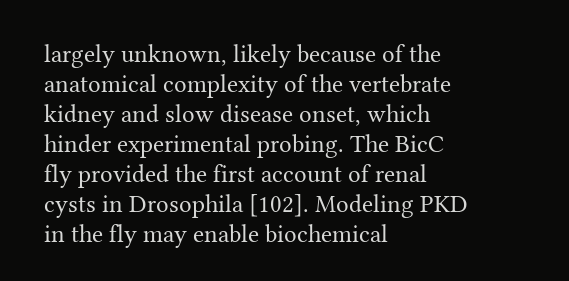largely unknown, likely because of the anatomical complexity of the vertebrate kidney and slow disease onset, which hinder experimental probing. The BicC fly provided the first account of renal cysts in Drosophila [102]. Modeling PKD in the fly may enable biochemical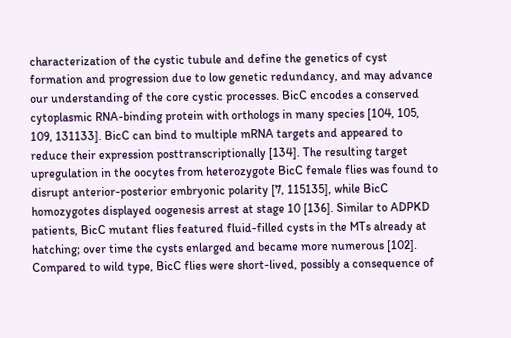characterization of the cystic tubule and define the genetics of cyst formation and progression due to low genetic redundancy, and may advance our understanding of the core cystic processes. BicC encodes a conserved cytoplasmic RNA-binding protein with orthologs in many species [104, 105, 109, 131133]. BicC can bind to multiple mRNA targets and appeared to reduce their expression posttranscriptionally [134]. The resulting target upregulation in the oocytes from heterozygote BicC female flies was found to disrupt anterior-posterior embryonic polarity [7, 115135], while BicC homozygotes displayed oogenesis arrest at stage 10 [136]. Similar to ADPKD patients, BicC mutant flies featured fluid-filled cysts in the MTs already at hatching; over time the cysts enlarged and became more numerous [102]. Compared to wild type, BicC flies were short-lived, possibly a consequence of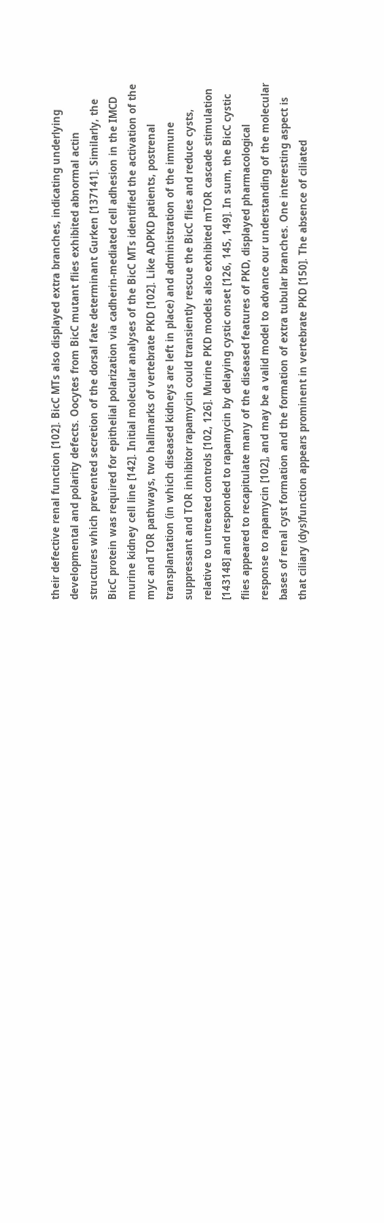their defective renal function [102]. BicC MTs also displayed extra branches, indicating underlying developmental and polarity defects. Oocytes from BicC mutant flies exhibited abnormal actin structures which prevented secretion of the dorsal fate determinant Gurken [137141]. Similarly, the BicC protein was required for epithelial polarization via cadherin-mediated cell adhesion in the IMCD murine kidney cell line [142]. Initial molecular analyses of the BicC MTs identified the activation of the myc and TOR pathways, two hallmarks of vertebrate PKD [102]. Like ADPKD patients, postrenal transplantation (in which diseased kidneys are left in place) and administration of the immune suppressant and TOR inhibitor rapamycin could transiently rescue the BicC flies and reduce cysts, relative to untreated controls [102, 126]. Murine PKD models also exhibited mTOR cascade stimulation [143148] and responded to rapamycin by delaying cystic onset [126, 145, 149]. In sum, the BicC cystic flies appeared to recapitulate many of the diseased features of PKD, displayed pharmacological response to rapamycin [102], and may be a valid model to advance our understanding of the molecular bases of renal cyst formation and the formation of extra tubular branches. One interesting aspect is that ciliary (dys)function appears prominent in vertebrate PKD [150]. The absence of ciliated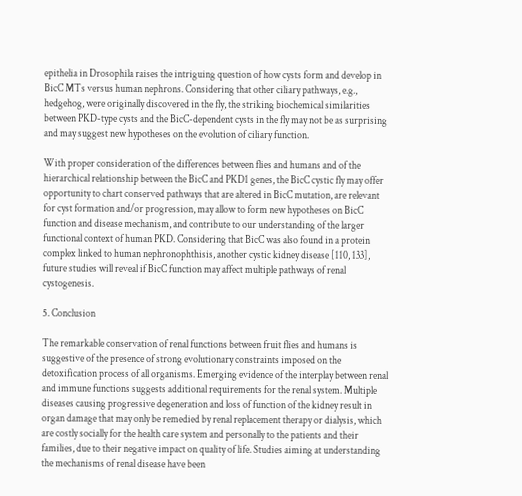epithelia in Drosophila raises the intriguing question of how cysts form and develop in BicC MTs versus human nephrons. Considering that other ciliary pathways, e.g., hedgehog, were originally discovered in the fly, the striking biochemical similarities between PKD-type cysts and the BicC-dependent cysts in the fly may not be as surprising and may suggest new hypotheses on the evolution of ciliary function.

With proper consideration of the differences between flies and humans and of the hierarchical relationship between the BicC and PKD1 genes, the BicC cystic fly may offer opportunity to chart conserved pathways that are altered in BicC mutation, are relevant for cyst formation and/or progression, may allow to form new hypotheses on BicC function and disease mechanism, and contribute to our understanding of the larger functional context of human PKD. Considering that BicC was also found in a protein complex linked to human nephronophthisis, another cystic kidney disease [110, 133], future studies will reveal if BicC function may affect multiple pathways of renal cystogenesis.

5. Conclusion

The remarkable conservation of renal functions between fruit flies and humans is suggestive of the presence of strong evolutionary constraints imposed on the detoxification process of all organisms. Emerging evidence of the interplay between renal and immune functions suggests additional requirements for the renal system. Multiple diseases causing progressive degeneration and loss of function of the kidney result in organ damage that may only be remedied by renal replacement therapy or dialysis, which are costly socially for the health care system and personally to the patients and their families, due to their negative impact on quality of life. Studies aiming at understanding the mechanisms of renal disease have been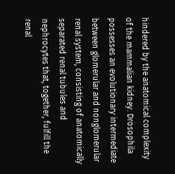hindered by the anatomical complexity of the mammalian kidney. Drosophila possesses an evolutionary intermediate between glomerular and nonglomerular renal system, consisting of anatomically separated renal tubules and nephrocytes that, together, fulfill the renal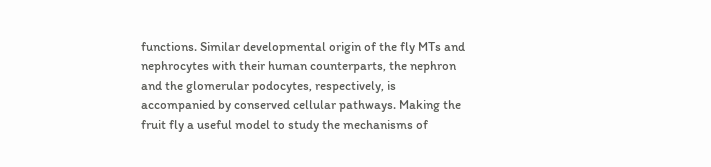functions. Similar developmental origin of the fly MTs and nephrocytes with their human counterparts, the nephron and the glomerular podocytes, respectively, is accompanied by conserved cellular pathways. Making the fruit fly a useful model to study the mechanisms of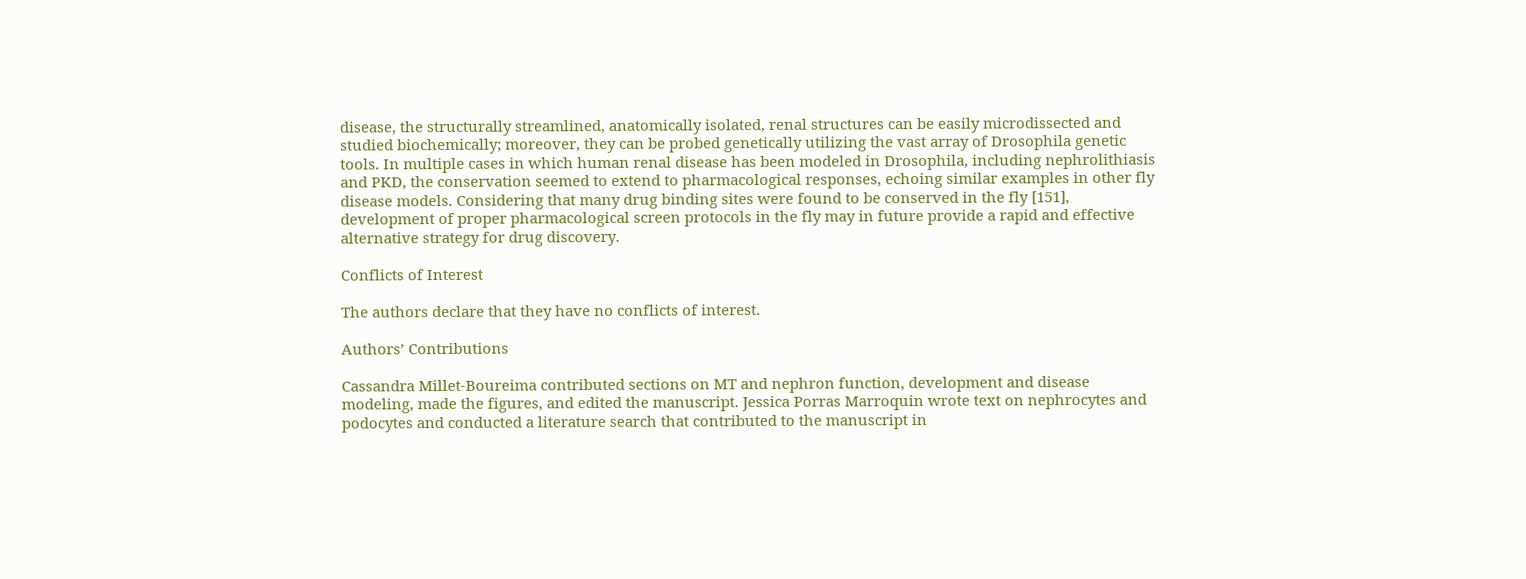disease, the structurally streamlined, anatomically isolated, renal structures can be easily microdissected and studied biochemically; moreover, they can be probed genetically utilizing the vast array of Drosophila genetic tools. In multiple cases in which human renal disease has been modeled in Drosophila, including nephrolithiasis and PKD, the conservation seemed to extend to pharmacological responses, echoing similar examples in other fly disease models. Considering that many drug binding sites were found to be conserved in the fly [151], development of proper pharmacological screen protocols in the fly may in future provide a rapid and effective alternative strategy for drug discovery.

Conflicts of Interest

The authors declare that they have no conflicts of interest.

Authors’ Contributions

Cassandra Millet-Boureima contributed sections on MT and nephron function, development and disease modeling, made the figures, and edited the manuscript. Jessica Porras Marroquin wrote text on nephrocytes and podocytes and conducted a literature search that contributed to the manuscript in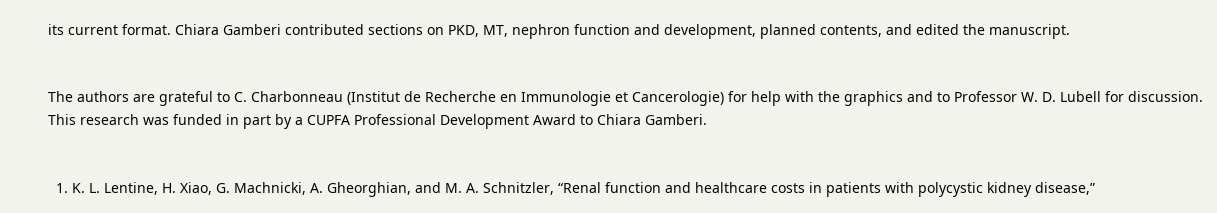its current format. Chiara Gamberi contributed sections on PKD, MT, nephron function and development, planned contents, and edited the manuscript.


The authors are grateful to C. Charbonneau (Institut de Recherche en Immunologie et Cancerologie) for help with the graphics and to Professor W. D. Lubell for discussion. This research was funded in part by a CUPFA Professional Development Award to Chiara Gamberi.


  1. K. L. Lentine, H. Xiao, G. Machnicki, A. Gheorghian, and M. A. Schnitzler, “Renal function and healthcare costs in patients with polycystic kidney disease,”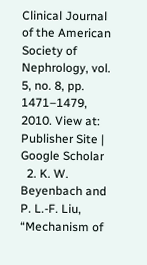Clinical Journal of the American Society of Nephrology, vol. 5, no. 8, pp. 1471–1479, 2010. View at: Publisher Site | Google Scholar
  2. K. W. Beyenbach and P. L.-F. Liu, “Mechanism of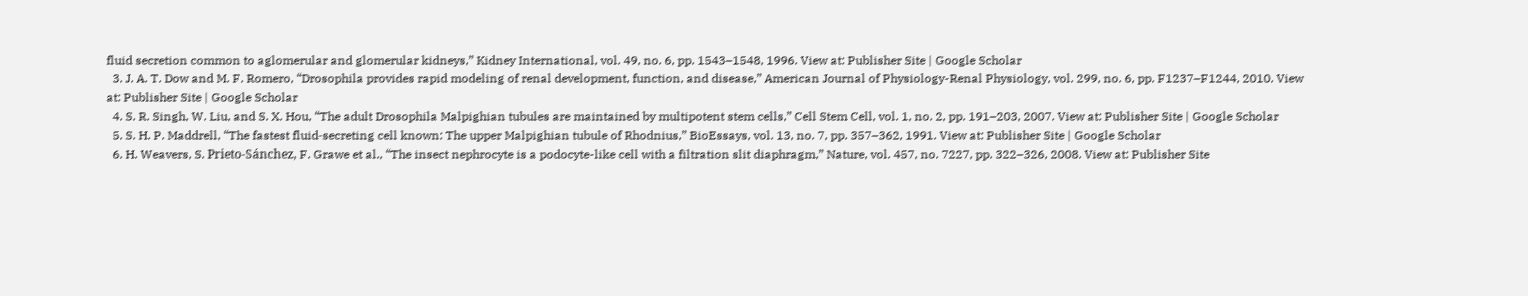fluid secretion common to aglomerular and glomerular kidneys,” Kidney International, vol. 49, no. 6, pp. 1543–1548, 1996. View at: Publisher Site | Google Scholar
  3. J. A. T. Dow and M. F. Romero, “Drosophila provides rapid modeling of renal development, function, and disease,” American Journal of Physiology-Renal Physiology, vol. 299, no. 6, pp. F1237–F1244, 2010. View at: Publisher Site | Google Scholar
  4. S. R. Singh, W. Liu, and S. X. Hou, “The adult Drosophila Malpighian tubules are maintained by multipotent stem cells,” Cell Stem Cell, vol. 1, no. 2, pp. 191–203, 2007. View at: Publisher Site | Google Scholar
  5. S. H. P. Maddrell, “The fastest fluid‐secreting cell known: The upper Malpighian tubule of Rhodnius,” BioEssays, vol. 13, no. 7, pp. 357–362, 1991. View at: Publisher Site | Google Scholar
  6. H. Weavers, S. Prieto-Sánchez, F. Grawe et al., “The insect nephrocyte is a podocyte-like cell with a filtration slit diaphragm,” Nature, vol. 457, no. 7227, pp. 322–326, 2008. View at: Publisher Site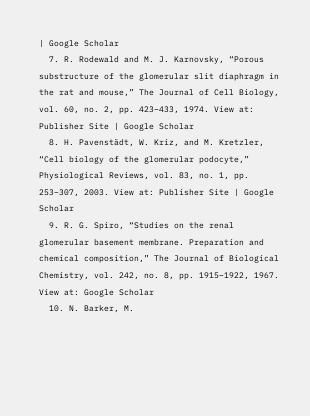| Google Scholar
  7. R. Rodewald and M. J. Karnovsky, “Porous substructure of the glomerular slit diaphragm in the rat and mouse,” The Journal of Cell Biology, vol. 60, no. 2, pp. 423–433, 1974. View at: Publisher Site | Google Scholar
  8. H. Pavenstädt, W. Kriz, and M. Kretzler, “Cell biology of the glomerular podocyte,” Physiological Reviews, vol. 83, no. 1, pp. 253–307, 2003. View at: Publisher Site | Google Scholar
  9. R. G. Spiro, “Studies on the renal glomerular basement membrane. Preparation and chemical composition,” The Journal of Biological Chemistry, vol. 242, no. 8, pp. 1915–1922, 1967. View at: Google Scholar
  10. N. Barker, M.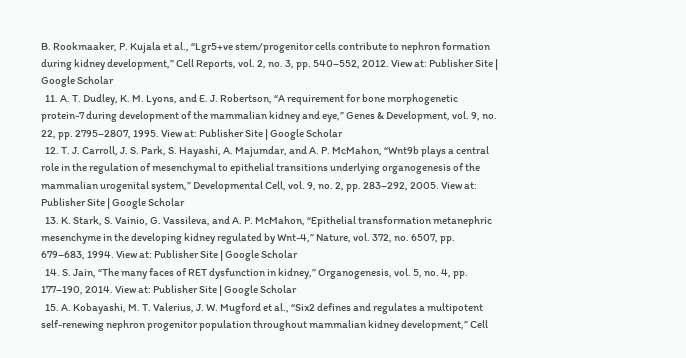B. Rookmaaker, P. Kujala et al., “Lgr5+ve stem/progenitor cells contribute to nephron formation during kidney development,” Cell Reports, vol. 2, no. 3, pp. 540–552, 2012. View at: Publisher Site | Google Scholar
  11. A. T. Dudley, K. M. Lyons, and E. J. Robertson, “A requirement for bone morphogenetic protein-7 during development of the mammalian kidney and eye,” Genes & Development, vol. 9, no. 22, pp. 2795–2807, 1995. View at: Publisher Site | Google Scholar
  12. T. J. Carroll, J. S. Park, S. Hayashi, A. Majumdar, and A. P. McMahon, “Wnt9b plays a central role in the regulation of mesenchymal to epithelial transitions underlying organogenesis of the mammalian urogenital system,” Developmental Cell, vol. 9, no. 2, pp. 283–292, 2005. View at: Publisher Site | Google Scholar
  13. K. Stark, S. Vainio, G. Vassileva, and A. P. McMahon, “Epithelial transformation metanephric mesenchyme in the developing kidney regulated by Wnt-4,” Nature, vol. 372, no. 6507, pp. 679–683, 1994. View at: Publisher Site | Google Scholar
  14. S. Jain, “The many faces of RET dysfunction in kidney,” Organogenesis, vol. 5, no. 4, pp. 177–190, 2014. View at: Publisher Site | Google Scholar
  15. A. Kobayashi, M. T. Valerius, J. W. Mugford et al., “Six2 defines and regulates a multipotent self-renewing nephron progenitor population throughout mammalian kidney development,” Cell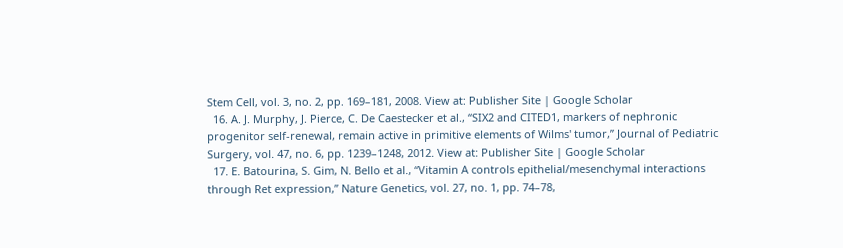Stem Cell, vol. 3, no. 2, pp. 169–181, 2008. View at: Publisher Site | Google Scholar
  16. A. J. Murphy, J. Pierce, C. De Caestecker et al., “SIX2 and CITED1, markers of nephronic progenitor self-renewal, remain active in primitive elements of Wilms' tumor,” Journal of Pediatric Surgery, vol. 47, no. 6, pp. 1239–1248, 2012. View at: Publisher Site | Google Scholar
  17. E. Batourina, S. Gim, N. Bello et al., “Vitamin A controls epithelial/mesenchymal interactions through Ret expression,” Nature Genetics, vol. 27, no. 1, pp. 74–78,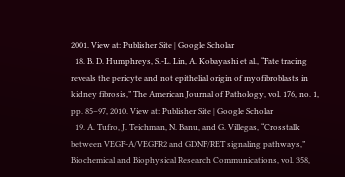2001. View at: Publisher Site | Google Scholar
  18. B. D. Humphreys, S.-L. Lin, A. Kobayashi et al., “Fate tracing reveals the pericyte and not epithelial origin of myofibroblasts in kidney fibrosis,” The American Journal of Pathology, vol. 176, no. 1, pp. 85–97, 2010. View at: Publisher Site | Google Scholar
  19. A. Tufro, J. Teichman, N. Banu, and G. Villegas, “Crosstalk between VEGF-A/VEGFR2 and GDNF/RET signaling pathways,” Biochemical and Biophysical Research Communications, vol. 358,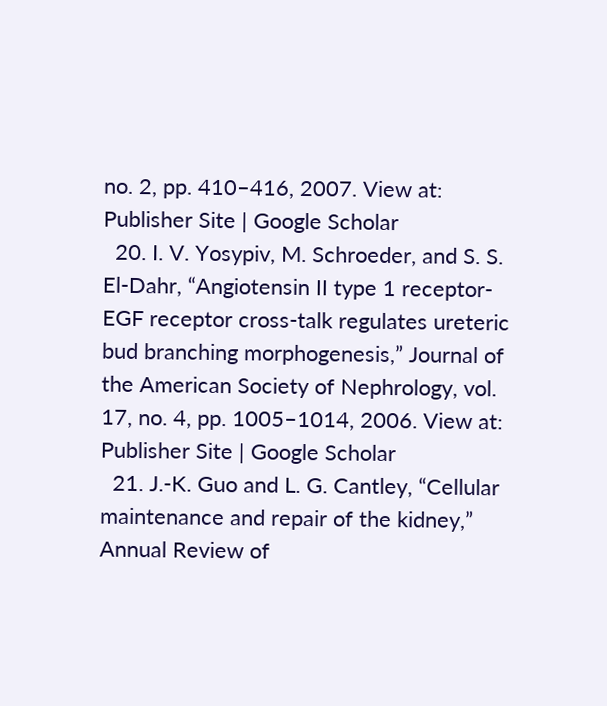no. 2, pp. 410–416, 2007. View at: Publisher Site | Google Scholar
  20. I. V. Yosypiv, M. Schroeder, and S. S. El-Dahr, “Angiotensin II type 1 receptor-EGF receptor cross-talk regulates ureteric bud branching morphogenesis,” Journal of the American Society of Nephrology, vol. 17, no. 4, pp. 1005–1014, 2006. View at: Publisher Site | Google Scholar
  21. J.-K. Guo and L. G. Cantley, “Cellular maintenance and repair of the kidney,” Annual Review of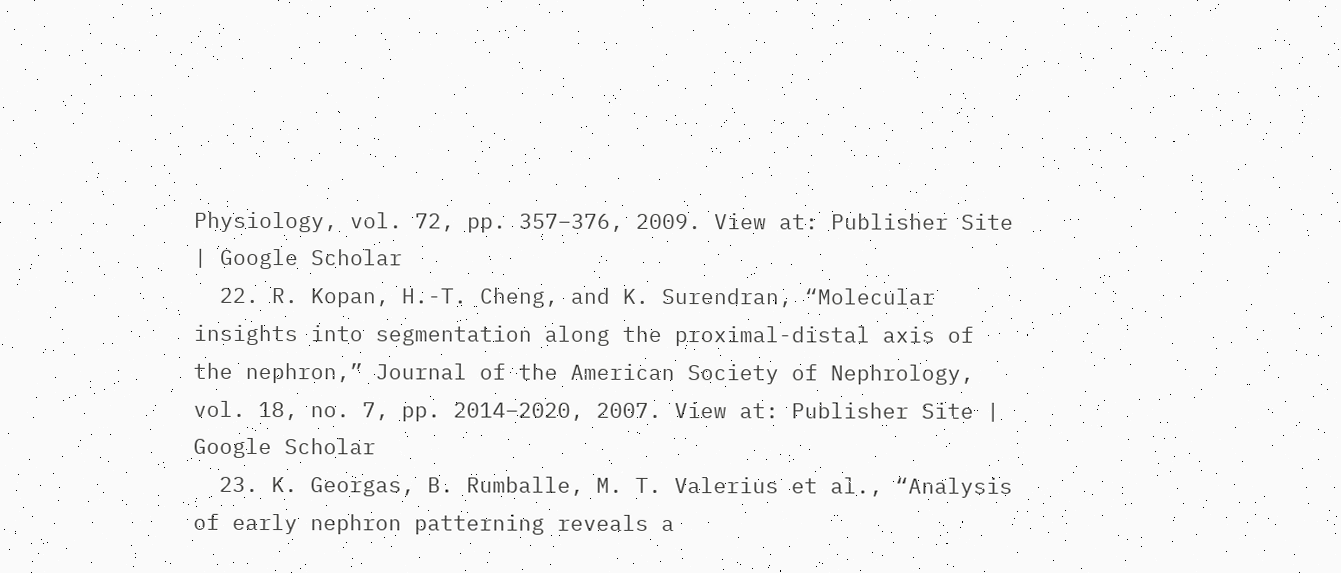Physiology, vol. 72, pp. 357–376, 2009. View at: Publisher Site | Google Scholar
  22. R. Kopan, H.-T. Cheng, and K. Surendran, “Molecular insights into segmentation along the proximal-distal axis of the nephron,” Journal of the American Society of Nephrology, vol. 18, no. 7, pp. 2014–2020, 2007. View at: Publisher Site | Google Scholar
  23. K. Georgas, B. Rumballe, M. T. Valerius et al., “Analysis of early nephron patterning reveals a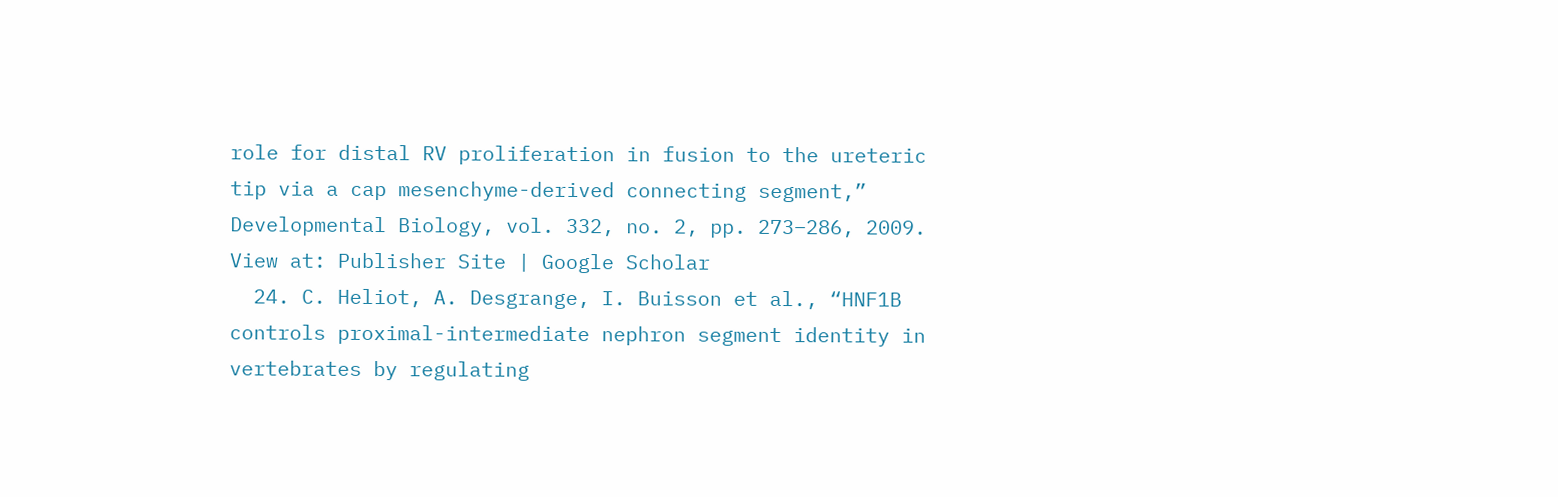role for distal RV proliferation in fusion to the ureteric tip via a cap mesenchyme-derived connecting segment,” Developmental Biology, vol. 332, no. 2, pp. 273–286, 2009. View at: Publisher Site | Google Scholar
  24. C. Heliot, A. Desgrange, I. Buisson et al., “HNF1B controls proximal-intermediate nephron segment identity in vertebrates by regulating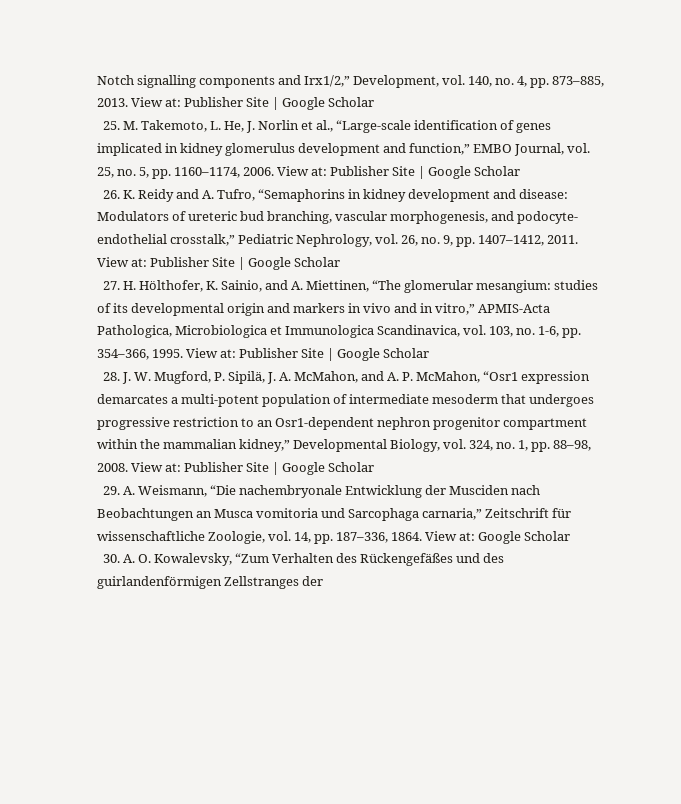Notch signalling components and Irx1/2,” Development, vol. 140, no. 4, pp. 873–885, 2013. View at: Publisher Site | Google Scholar
  25. M. Takemoto, L. He, J. Norlin et al., “Large-scale identification of genes implicated in kidney glomerulus development and function,” EMBO Journal, vol. 25, no. 5, pp. 1160–1174, 2006. View at: Publisher Site | Google Scholar
  26. K. Reidy and A. Tufro, “Semaphorins in kidney development and disease: Modulators of ureteric bud branching, vascular morphogenesis, and podocyte-endothelial crosstalk,” Pediatric Nephrology, vol. 26, no. 9, pp. 1407–1412, 2011. View at: Publisher Site | Google Scholar
  27. H. Hölthofer, K. Sainio, and A. Miettinen, “The glomerular mesangium: studies of its developmental origin and markers in vivo and in vitro,” APMIS-Acta Pathologica, Microbiologica et Immunologica Scandinavica, vol. 103, no. 1-6, pp. 354–366, 1995. View at: Publisher Site | Google Scholar
  28. J. W. Mugford, P. Sipilä, J. A. McMahon, and A. P. McMahon, “Osr1 expression demarcates a multi-potent population of intermediate mesoderm that undergoes progressive restriction to an Osr1-dependent nephron progenitor compartment within the mammalian kidney,” Developmental Biology, vol. 324, no. 1, pp. 88–98, 2008. View at: Publisher Site | Google Scholar
  29. A. Weismann, “Die nachembryonale Entwicklung der Musciden nach Beobachtungen an Musca vomitoria und Sarcophaga carnaria,” Zeitschrift für wissenschaftliche Zoologie, vol. 14, pp. 187–336, 1864. View at: Google Scholar
  30. A. O. Kowalevsky, “Zum Verhalten des Rückengefäßes und des guirlandenförmigen Zellstranges der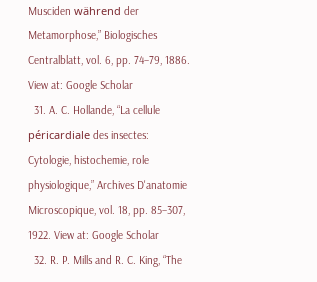Musciden während der Metamorphose,” Biologisches Centralblatt, vol. 6, pp. 74–79, 1886. View at: Google Scholar
  31. A. C. Hollande, “La cellule péricardiale des insectes: Cytologie, histochemie, role physiologique,” Archives D'anatomie Microscopique, vol. 18, pp. 85–307, 1922. View at: Google Scholar
  32. R. P. Mills and R. C. King, “The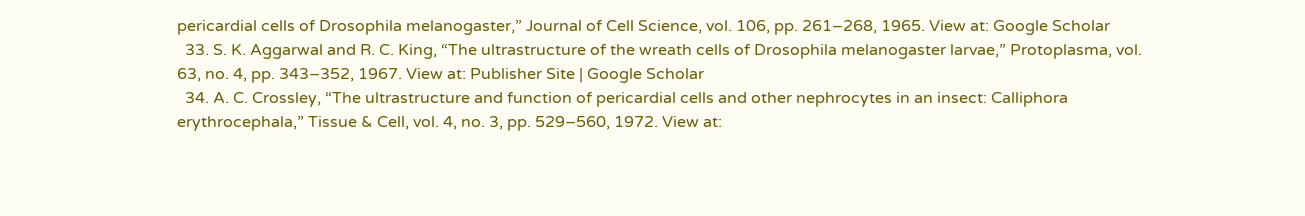pericardial cells of Drosophila melanogaster,” Journal of Cell Science, vol. 106, pp. 261–268, 1965. View at: Google Scholar
  33. S. K. Aggarwal and R. C. King, “The ultrastructure of the wreath cells of Drosophila melanogaster larvae,” Protoplasma, vol. 63, no. 4, pp. 343–352, 1967. View at: Publisher Site | Google Scholar
  34. A. C. Crossley, “The ultrastructure and function of pericardial cells and other nephrocytes in an insect: Calliphora erythrocephala,” Tissue & Cell, vol. 4, no. 3, pp. 529–560, 1972. View at: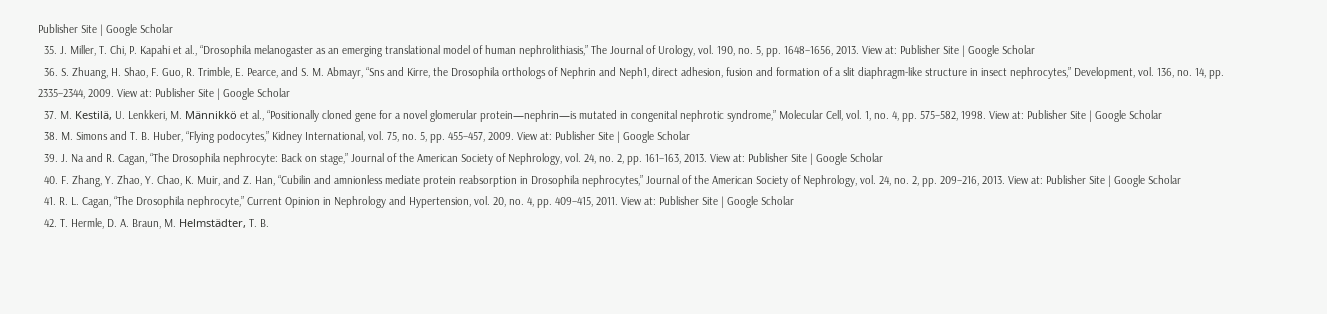Publisher Site | Google Scholar
  35. J. Miller, T. Chi, P. Kapahi et al., “Drosophila melanogaster as an emerging translational model of human nephrolithiasis,” The Journal of Urology, vol. 190, no. 5, pp. 1648–1656, 2013. View at: Publisher Site | Google Scholar
  36. S. Zhuang, H. Shao, F. Guo, R. Trimble, E. Pearce, and S. M. Abmayr, “Sns and Kirre, the Drosophila orthologs of Nephrin and Neph1, direct adhesion, fusion and formation of a slit diaphragm-like structure in insect nephrocytes,” Development, vol. 136, no. 14, pp. 2335–2344, 2009. View at: Publisher Site | Google Scholar
  37. M. Kestilä, U. Lenkkeri, M. Männikkö et al., “Positionally cloned gene for a novel glomerular protein—nephrin—is mutated in congenital nephrotic syndrome,” Molecular Cell, vol. 1, no. 4, pp. 575–582, 1998. View at: Publisher Site | Google Scholar
  38. M. Simons and T. B. Huber, “Flying podocytes,” Kidney International, vol. 75, no. 5, pp. 455–457, 2009. View at: Publisher Site | Google Scholar
  39. J. Na and R. Cagan, “The Drosophila nephrocyte: Back on stage,” Journal of the American Society of Nephrology, vol. 24, no. 2, pp. 161–163, 2013. View at: Publisher Site | Google Scholar
  40. F. Zhang, Y. Zhao, Y. Chao, K. Muir, and Z. Han, “Cubilin and amnionless mediate protein reabsorption in Drosophila nephrocytes,” Journal of the American Society of Nephrology, vol. 24, no. 2, pp. 209–216, 2013. View at: Publisher Site | Google Scholar
  41. R. L. Cagan, “The Drosophila nephrocyte,” Current Opinion in Nephrology and Hypertension, vol. 20, no. 4, pp. 409–415, 2011. View at: Publisher Site | Google Scholar
  42. T. Hermle, D. A. Braun, M. Helmstädter, T. B.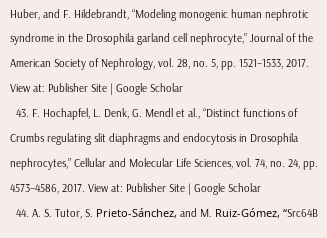Huber, and F. Hildebrandt, “Modeling monogenic human nephrotic syndrome in the Drosophila garland cell nephrocyte,” Journal of the American Society of Nephrology, vol. 28, no. 5, pp. 1521–1533, 2017. View at: Publisher Site | Google Scholar
  43. F. Hochapfel, L. Denk, G. Mendl et al., “Distinct functions of Crumbs regulating slit diaphragms and endocytosis in Drosophila nephrocytes,” Cellular and Molecular Life Sciences, vol. 74, no. 24, pp. 4573–4586, 2017. View at: Publisher Site | Google Scholar
  44. A. S. Tutor, S. Prieto-Sánchez, and M. Ruiz-Gómez, “Src64B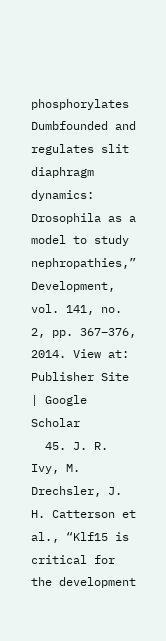phosphorylates Dumbfounded and regulates slit diaphragm dynamics: Drosophila as a model to study nephropathies,” Development, vol. 141, no. 2, pp. 367–376, 2014. View at: Publisher Site | Google Scholar
  45. J. R. Ivy, M. Drechsler, J. H. Catterson et al., “Klf15 is critical for the development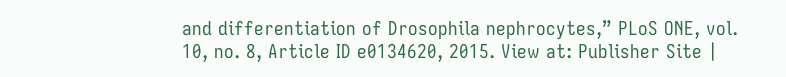and differentiation of Drosophila nephrocytes,” PLoS ONE, vol. 10, no. 8, Article ID e0134620, 2015. View at: Publisher Site |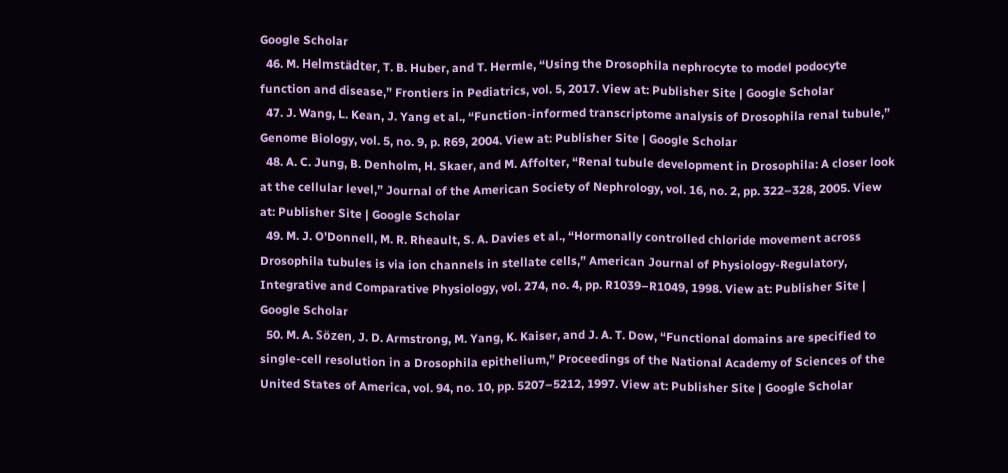Google Scholar
  46. M. Helmstädter, T. B. Huber, and T. Hermle, “Using the Drosophila nephrocyte to model podocyte function and disease,” Frontiers in Pediatrics, vol. 5, 2017. View at: Publisher Site | Google Scholar
  47. J. Wang, L. Kean, J. Yang et al., “Function-informed transcriptome analysis of Drosophila renal tubule,” Genome Biology, vol. 5, no. 9, p. R69, 2004. View at: Publisher Site | Google Scholar
  48. A. C. Jung, B. Denholm, H. Skaer, and M. Affolter, “Renal tubule development in Drosophila: A closer look at the cellular level,” Journal of the American Society of Nephrology, vol. 16, no. 2, pp. 322–328, 2005. View at: Publisher Site | Google Scholar
  49. M. J. O'Donnell, M. R. Rheault, S. A. Davies et al., “Hormonally controlled chloride movement across Drosophila tubules is via ion channels in stellate cells,” American Journal of Physiology-Regulatory, Integrative and Comparative Physiology, vol. 274, no. 4, pp. R1039–R1049, 1998. View at: Publisher Site | Google Scholar
  50. M. A. Sözen, J. D. Armstrong, M. Yang, K. Kaiser, and J. A. T. Dow, “Functional domains are specified to single-cell resolution in a Drosophila epithelium,” Proceedings of the National Academy of Sciences of the United States of America, vol. 94, no. 10, pp. 5207–5212, 1997. View at: Publisher Site | Google Scholar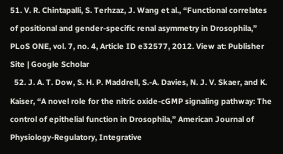51. V. R. Chintapalli, S. Terhzaz, J. Wang et al., “Functional correlates of positional and gender-specific renal asymmetry in Drosophila,” PLoS ONE, vol. 7, no. 4, Article ID e32577, 2012. View at: Publisher Site | Google Scholar
  52. J. A. T. Dow, S. H. P. Maddrell, S.-A. Davies, N. J. V. Skaer, and K. Kaiser, “A novel role for the nitric oxide-cGMP signaling pathway: The control of epithelial function in Drosophila,” American Journal of Physiology-Regulatory, Integrative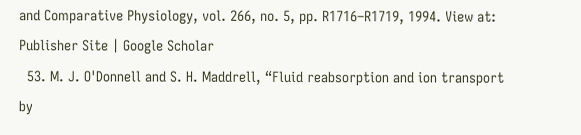and Comparative Physiology, vol. 266, no. 5, pp. R1716–R1719, 1994. View at: Publisher Site | Google Scholar
  53. M. J. O'Donnell and S. H. Maddrell, “Fluid reabsorption and ion transport by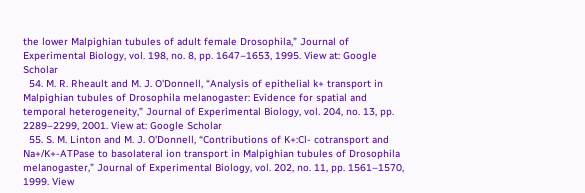the lower Malpighian tubules of adult female Drosophila,” Journal of Experimental Biology, vol. 198, no. 8, pp. 1647–1653, 1995. View at: Google Scholar
  54. M. R. Rheault and M. J. O'Donnell, “Analysis of epithelial k+ transport in Malpighian tubules of Drosophila melanogaster: Evidence for spatial and temporal heterogeneity,” Journal of Experimental Biology, vol. 204, no. 13, pp. 2289–2299, 2001. View at: Google Scholar
  55. S. M. Linton and M. J. O'Donnell, “Contributions of K+:Cl- cotransport and Na+/K+-ATPase to basolateral ion transport in Malpighian tubules of Drosophila melanogaster,” Journal of Experimental Biology, vol. 202, no. 11, pp. 1561–1570, 1999. View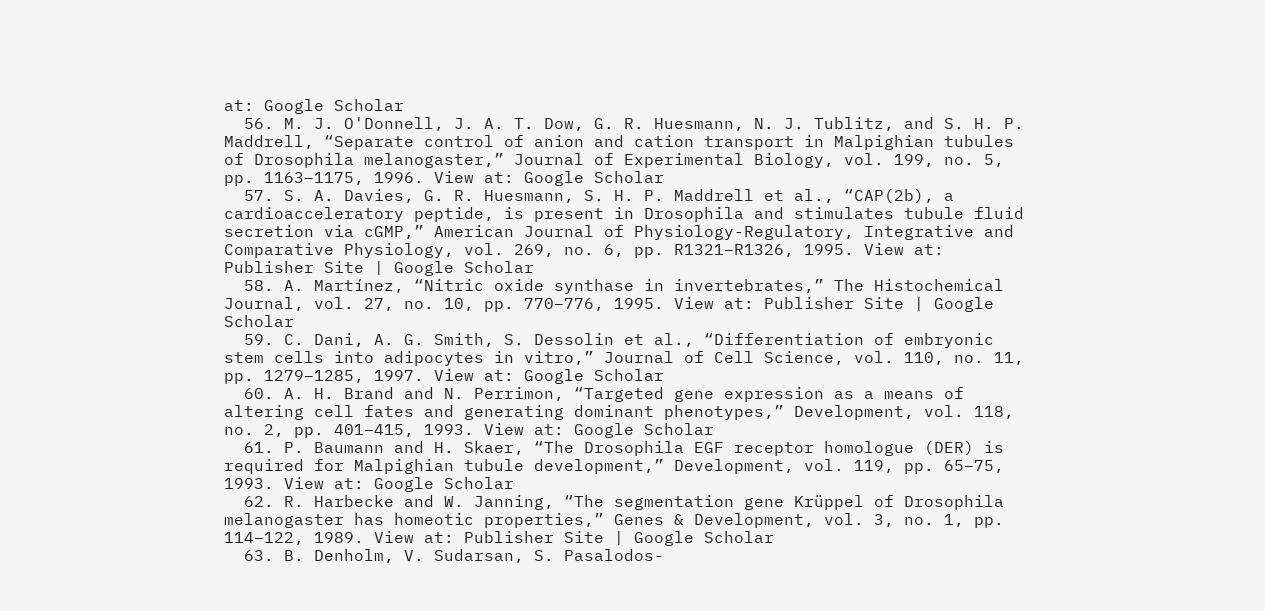at: Google Scholar
  56. M. J. O'Donnell, J. A. T. Dow, G. R. Huesmann, N. J. Tublitz, and S. H. P. Maddrell, “Separate control of anion and cation transport in Malpighian tubules of Drosophila melanogaster,” Journal of Experimental Biology, vol. 199, no. 5, pp. 1163–1175, 1996. View at: Google Scholar
  57. S. A. Davies, G. R. Huesmann, S. H. P. Maddrell et al., “CAP(2b), a cardioacceleratory peptide, is present in Drosophila and stimulates tubule fluid secretion via cGMP,” American Journal of Physiology-Regulatory, Integrative and Comparative Physiology, vol. 269, no. 6, pp. R1321–R1326, 1995. View at: Publisher Site | Google Scholar
  58. A. Martínez, “Nitric oxide synthase in invertebrates,” The Histochemical Journal, vol. 27, no. 10, pp. 770–776, 1995. View at: Publisher Site | Google Scholar
  59. C. Dani, A. G. Smith, S. Dessolin et al., “Differentiation of embryonic stem cells into adipocytes in vitro,” Journal of Cell Science, vol. 110, no. 11, pp. 1279–1285, 1997. View at: Google Scholar
  60. A. H. Brand and N. Perrimon, “Targeted gene expression as a means of altering cell fates and generating dominant phenotypes,” Development, vol. 118, no. 2, pp. 401–415, 1993. View at: Google Scholar
  61. P. Baumann and H. Skaer, “The Drosophila EGF receptor homologue (DER) is required for Malpighian tubule development,” Development, vol. 119, pp. 65–75, 1993. View at: Google Scholar
  62. R. Harbecke and W. Janning, “The segmentation gene Krüppel of Drosophila melanogaster has homeotic properties,” Genes & Development, vol. 3, no. 1, pp. 114–122, 1989. View at: Publisher Site | Google Scholar
  63. B. Denholm, V. Sudarsan, S. Pasalodos-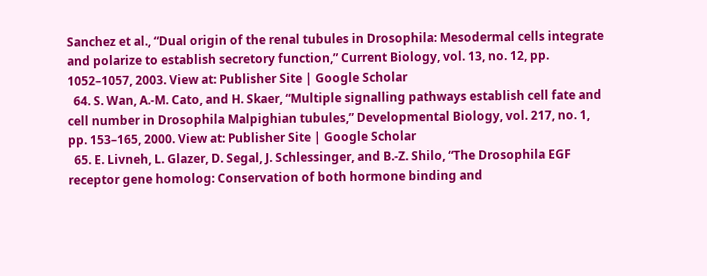Sanchez et al., “Dual origin of the renal tubules in Drosophila: Mesodermal cells integrate and polarize to establish secretory function,” Current Biology, vol. 13, no. 12, pp. 1052–1057, 2003. View at: Publisher Site | Google Scholar
  64. S. Wan, A.-M. Cato, and H. Skaer, “Multiple signalling pathways establish cell fate and cell number in Drosophila Malpighian tubules,” Developmental Biology, vol. 217, no. 1, pp. 153–165, 2000. View at: Publisher Site | Google Scholar
  65. E. Livneh, L. Glazer, D. Segal, J. Schlessinger, and B.-Z. Shilo, “The Drosophila EGF receptor gene homolog: Conservation of both hormone binding and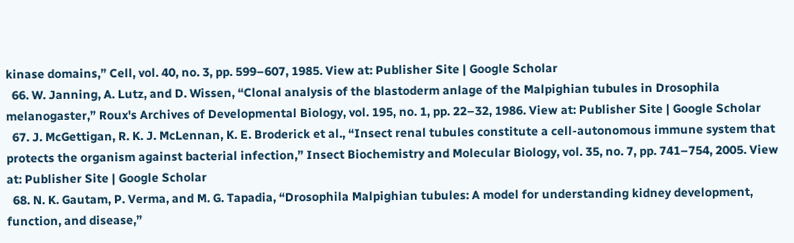kinase domains,” Cell, vol. 40, no. 3, pp. 599–607, 1985. View at: Publisher Site | Google Scholar
  66. W. Janning, A. Lutz, and D. Wissen, “Clonal analysis of the blastoderm anlage of the Malpighian tubules in Drosophila melanogaster,” Roux's Archives of Developmental Biology, vol. 195, no. 1, pp. 22–32, 1986. View at: Publisher Site | Google Scholar
  67. J. McGettigan, R. K. J. McLennan, K. E. Broderick et al., “Insect renal tubules constitute a cell-autonomous immune system that protects the organism against bacterial infection,” Insect Biochemistry and Molecular Biology, vol. 35, no. 7, pp. 741–754, 2005. View at: Publisher Site | Google Scholar
  68. N. K. Gautam, P. Verma, and M. G. Tapadia, “Drosophila Malpighian tubules: A model for understanding kidney development, function, and disease,”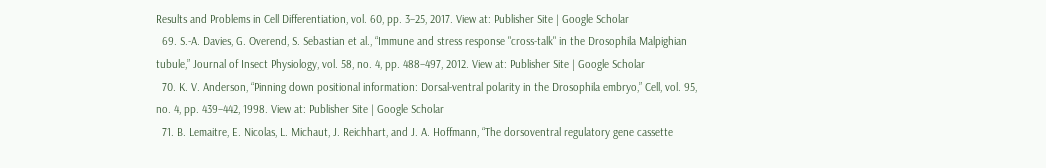Results and Problems in Cell Differentiation, vol. 60, pp. 3–25, 2017. View at: Publisher Site | Google Scholar
  69. S.-A. Davies, G. Overend, S. Sebastian et al., “Immune and stress response "cross-talk" in the Drosophila Malpighian tubule,” Journal of Insect Physiology, vol. 58, no. 4, pp. 488–497, 2012. View at: Publisher Site | Google Scholar
  70. K. V. Anderson, “Pinning down positional information: Dorsal-ventral polarity in the Drosophila embryo,” Cell, vol. 95, no. 4, pp. 439–442, 1998. View at: Publisher Site | Google Scholar
  71. B. Lemaitre, E. Nicolas, L. Michaut, J. Reichhart, and J. A. Hoffmann, “The dorsoventral regulatory gene cassette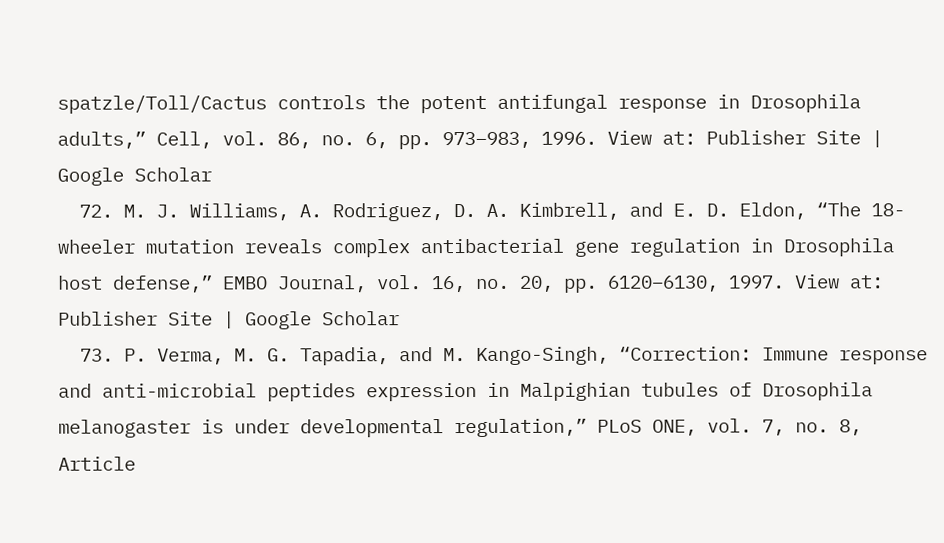spatzle/Toll/Cactus controls the potent antifungal response in Drosophila adults,” Cell, vol. 86, no. 6, pp. 973–983, 1996. View at: Publisher Site | Google Scholar
  72. M. J. Williams, A. Rodriguez, D. A. Kimbrell, and E. D. Eldon, “The 18-wheeler mutation reveals complex antibacterial gene regulation in Drosophila host defense,” EMBO Journal, vol. 16, no. 20, pp. 6120–6130, 1997. View at: Publisher Site | Google Scholar
  73. P. Verma, M. G. Tapadia, and M. Kango-Singh, “Correction: Immune response and anti-microbial peptides expression in Malpighian tubules of Drosophila melanogaster is under developmental regulation,” PLoS ONE, vol. 7, no. 8, Article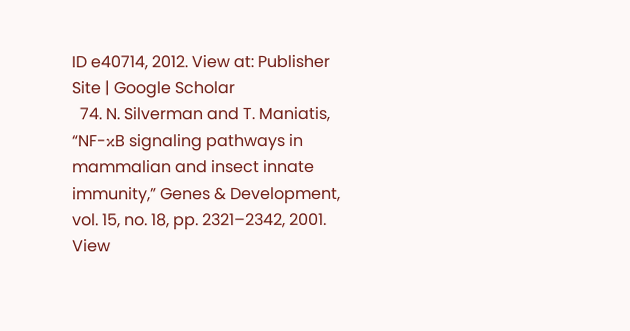ID e40714, 2012. View at: Publisher Site | Google Scholar
  74. N. Silverman and T. Maniatis, “NF-κB signaling pathways in mammalian and insect innate immunity,” Genes & Development, vol. 15, no. 18, pp. 2321–2342, 2001. View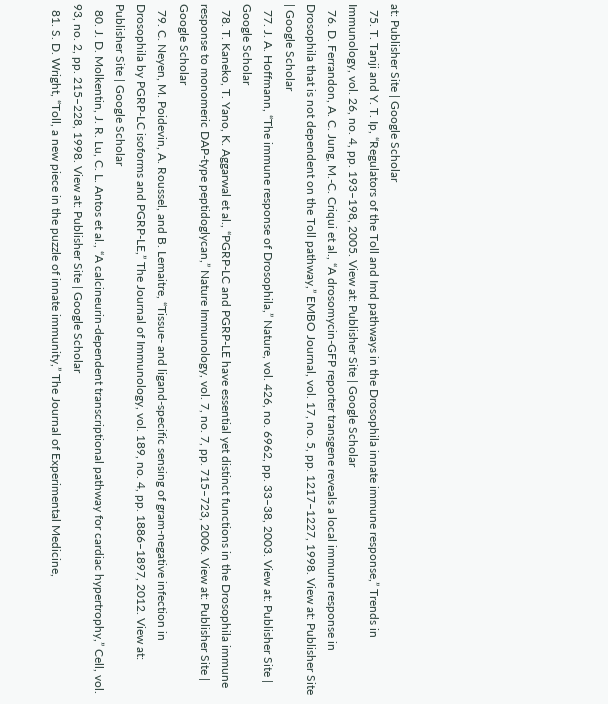at: Publisher Site | Google Scholar
  75. T. Tanji and Y. T. Ip, “Regulators of the Toll and Imd pathways in the Drosophila innate immune response,” Trends in Immunology, vol. 26, no. 4, pp. 193–198, 2005. View at: Publisher Site | Google Scholar
  76. D. Ferrandon, A. C. Jung, M.-C. Criqui et al., “A drosomycin-GFP reporter transgene reveals a local immune response in Drosophila that is not dependent on the Toll pathway,” EMBO Journal, vol. 17, no. 5, pp. 1217–1227, 1998. View at: Publisher Site | Google Scholar
  77. J. A. Hoffmann, “The immune response of Drosophila,” Nature, vol. 426, no. 6962, pp. 33–38, 2003. View at: Publisher Site | Google Scholar
  78. T. Kaneko, T. Yano, K. Aggarwal et al., “PGRP-LC and PGRP-LE have essential yet distinct functions in the Drosophila immune response to monomeric DAP-type peptidoglycan,” Nature Immunology, vol. 7, no. 7, pp. 715–723, 2006. View at: Publisher Site | Google Scholar
  79. C. Neyen, M. Poidevin, A. Roussel, and B. Lemaitre, “Tissue- and ligand-specific sensing of gram-negative infection in Drosophila by PGRP-LC isoforms and PGRP-LE,” The Journal of Immunology, vol. 189, no. 4, pp. 1886–1897, 2012. View at: Publisher Site | Google Scholar
  80. J. D. Molkentin, J. R. Lu, C. L. Antos et al., “A calcineurin-dependent transcriptional pathway for cardiac hypertrophy,” Cell, vol. 93, no. 2, pp. 215–228, 1998. View at: Publisher Site | Google Scholar
  81. S. D. Wright, “Toll, a new piece in the puzzle of innate immunity,” The Journal of Experimental Medicine,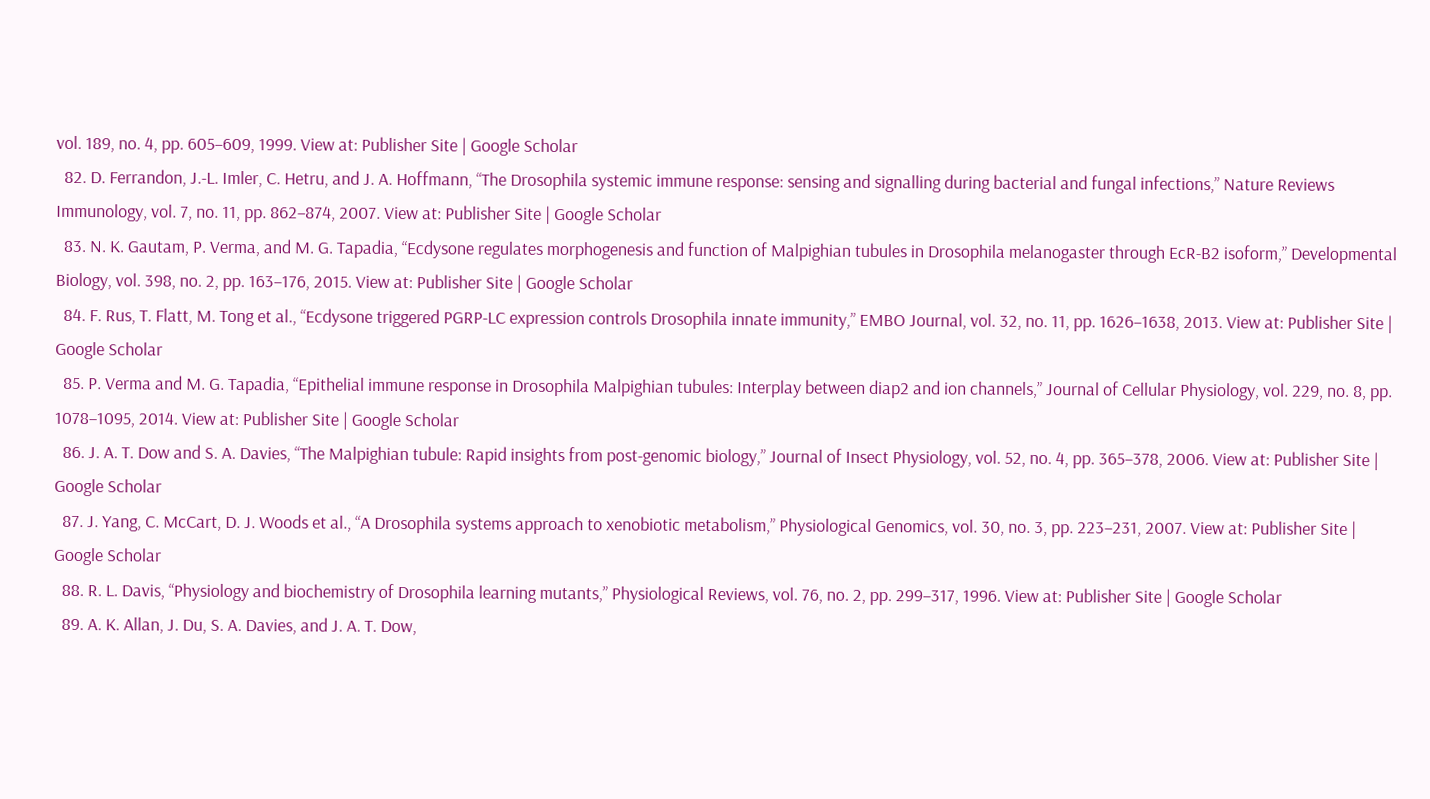vol. 189, no. 4, pp. 605–609, 1999. View at: Publisher Site | Google Scholar
  82. D. Ferrandon, J.-L. Imler, C. Hetru, and J. A. Hoffmann, “The Drosophila systemic immune response: sensing and signalling during bacterial and fungal infections,” Nature Reviews Immunology, vol. 7, no. 11, pp. 862–874, 2007. View at: Publisher Site | Google Scholar
  83. N. K. Gautam, P. Verma, and M. G. Tapadia, “Ecdysone regulates morphogenesis and function of Malpighian tubules in Drosophila melanogaster through EcR-B2 isoform,” Developmental Biology, vol. 398, no. 2, pp. 163–176, 2015. View at: Publisher Site | Google Scholar
  84. F. Rus, T. Flatt, M. Tong et al., “Ecdysone triggered PGRP-LC expression controls Drosophila innate immunity,” EMBO Journal, vol. 32, no. 11, pp. 1626–1638, 2013. View at: Publisher Site | Google Scholar
  85. P. Verma and M. G. Tapadia, “Epithelial immune response in Drosophila Malpighian tubules: Interplay between diap2 and ion channels,” Journal of Cellular Physiology, vol. 229, no. 8, pp. 1078–1095, 2014. View at: Publisher Site | Google Scholar
  86. J. A. T. Dow and S. A. Davies, “The Malpighian tubule: Rapid insights from post-genomic biology,” Journal of Insect Physiology, vol. 52, no. 4, pp. 365–378, 2006. View at: Publisher Site | Google Scholar
  87. J. Yang, C. McCart, D. J. Woods et al., “A Drosophila systems approach to xenobiotic metabolism,” Physiological Genomics, vol. 30, no. 3, pp. 223–231, 2007. View at: Publisher Site | Google Scholar
  88. R. L. Davis, “Physiology and biochemistry of Drosophila learning mutants,” Physiological Reviews, vol. 76, no. 2, pp. 299–317, 1996. View at: Publisher Site | Google Scholar
  89. A. K. Allan, J. Du, S. A. Davies, and J. A. T. Dow,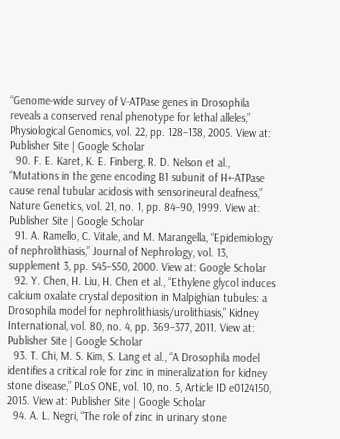“Genome-wide survey of V-ATPase genes in Drosophila reveals a conserved renal phenotype for lethal alleles,” Physiological Genomics, vol. 22, pp. 128–138, 2005. View at: Publisher Site | Google Scholar
  90. F. E. Karet, K. E. Finberg, R. D. Nelson et al., “Mutations in the gene encoding B1 subunit of H+-ATPase cause renal tubular acidosis with sensorineural deafness,” Nature Genetics, vol. 21, no. 1, pp. 84–90, 1999. View at: Publisher Site | Google Scholar
  91. A. Ramello, C. Vitale, and M. Marangella, “Epidemiology of nephrolithiasis,” Journal of Nephrology, vol. 13, supplement 3, pp. S45–S50, 2000. View at: Google Scholar
  92. Y. Chen, H. Liu, H. Chen et al., “Ethylene glycol induces calcium oxalate crystal deposition in Malpighian tubules: a Drosophila model for nephrolithiasis/urolithiasis,” Kidney International, vol. 80, no. 4, pp. 369–377, 2011. View at: Publisher Site | Google Scholar
  93. T. Chi, M. S. Kim, S. Lang et al., “A Drosophila model identifies a critical role for zinc in mineralization for kidney stone disease,” PLoS ONE, vol. 10, no. 5, Article ID e0124150, 2015. View at: Publisher Site | Google Scholar
  94. A. L. Negri, “The role of zinc in urinary stone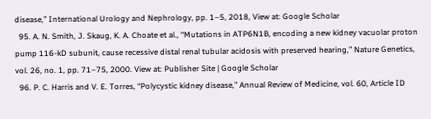disease,” International Urology and Nephrology, pp. 1–5, 2018, View at: Google Scholar
  95. A. N. Smith, J. Skaug, K. A. Choate et al., “Mutations in ATP6N1B, encoding a new kidney vacuolar proton pump 116-kD subunit, cause recessive distal renal tubular acidosis with preserved hearing,” Nature Genetics, vol. 26, no. 1, pp. 71–75, 2000. View at: Publisher Site | Google Scholar
  96. P. C. Harris and V. E. Torres, “Polycystic kidney disease,” Annual Review of Medicine, vol. 60, Article ID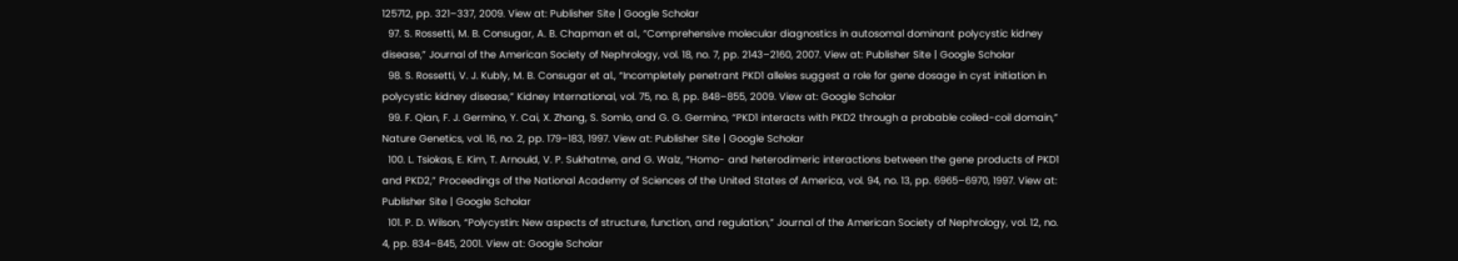125712, pp. 321–337, 2009. View at: Publisher Site | Google Scholar
  97. S. Rossetti, M. B. Consugar, A. B. Chapman et al., “Comprehensive molecular diagnostics in autosomal dominant polycystic kidney disease,” Journal of the American Society of Nephrology, vol. 18, no. 7, pp. 2143–2160, 2007. View at: Publisher Site | Google Scholar
  98. S. Rossetti, V. J. Kubly, M. B. Consugar et al., “Incompletely penetrant PKD1 alleles suggest a role for gene dosage in cyst initiation in polycystic kidney disease,” Kidney International, vol. 75, no. 8, pp. 848–855, 2009. View at: Google Scholar
  99. F. Qian, F. J. Germino, Y. Cai, X. Zhang, S. Somlo, and G. G. Germino, “PKD1 interacts with PKD2 through a probable coiled-coil domain,” Nature Genetics, vol. 16, no. 2, pp. 179–183, 1997. View at: Publisher Site | Google Scholar
  100. L. Tsiokas, E. Kim, T. Arnould, V. P. Sukhatme, and G. Walz, “Homo- and heterodimeric interactions between the gene products of PKD1 and PKD2,” Proceedings of the National Academy of Sciences of the United States of America, vol. 94, no. 13, pp. 6965–6970, 1997. View at: Publisher Site | Google Scholar
  101. P. D. Wilson, “Polycystin: New aspects of structure, function, and regulation,” Journal of the American Society of Nephrology, vol. 12, no. 4, pp. 834–845, 2001. View at: Google Scholar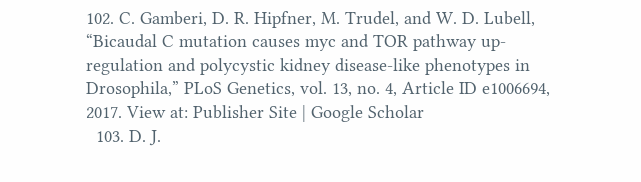102. C. Gamberi, D. R. Hipfner, M. Trudel, and W. D. Lubell, “Bicaudal C mutation causes myc and TOR pathway up-regulation and polycystic kidney disease-like phenotypes in Drosophila,” PLoS Genetics, vol. 13, no. 4, Article ID e1006694, 2017. View at: Publisher Site | Google Scholar
  103. D. J.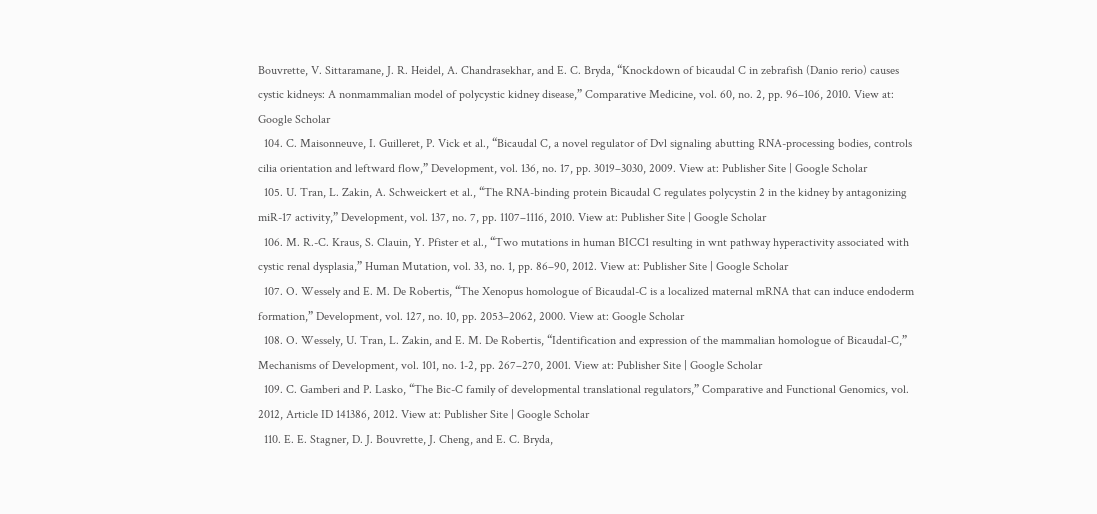Bouvrette, V. Sittaramane, J. R. Heidel, A. Chandrasekhar, and E. C. Bryda, “Knockdown of bicaudal C in zebrafish (Danio rerio) causes cystic kidneys: A nonmammalian model of polycystic kidney disease,” Comparative Medicine, vol. 60, no. 2, pp. 96–106, 2010. View at: Google Scholar
  104. C. Maisonneuve, I. Guilleret, P. Vick et al., “Bicaudal C, a novel regulator of Dvl signaling abutting RNA-processing bodies, controls cilia orientation and leftward flow,” Development, vol. 136, no. 17, pp. 3019–3030, 2009. View at: Publisher Site | Google Scholar
  105. U. Tran, L. Zakin, A. Schweickert et al., “The RNA-binding protein Bicaudal C regulates polycystin 2 in the kidney by antagonizing miR-17 activity,” Development, vol. 137, no. 7, pp. 1107–1116, 2010. View at: Publisher Site | Google Scholar
  106. M. R.-C. Kraus, S. Clauin, Y. Pfister et al., “Two mutations in human BICC1 resulting in wnt pathway hyperactivity associated with cystic renal dysplasia,” Human Mutation, vol. 33, no. 1, pp. 86–90, 2012. View at: Publisher Site | Google Scholar
  107. O. Wessely and E. M. De Robertis, “The Xenopus homologue of Bicaudal-C is a localized maternal mRNA that can induce endoderm formation,” Development, vol. 127, no. 10, pp. 2053–2062, 2000. View at: Google Scholar
  108. O. Wessely, U. Tran, L. Zakin, and E. M. De Robertis, “Identification and expression of the mammalian homologue of Bicaudal-C,” Mechanisms of Development, vol. 101, no. 1-2, pp. 267–270, 2001. View at: Publisher Site | Google Scholar
  109. C. Gamberi and P. Lasko, “The Bic-C family of developmental translational regulators,” Comparative and Functional Genomics, vol. 2012, Article ID 141386, 2012. View at: Publisher Site | Google Scholar
  110. E. E. Stagner, D. J. Bouvrette, J. Cheng, and E. C. Bryda,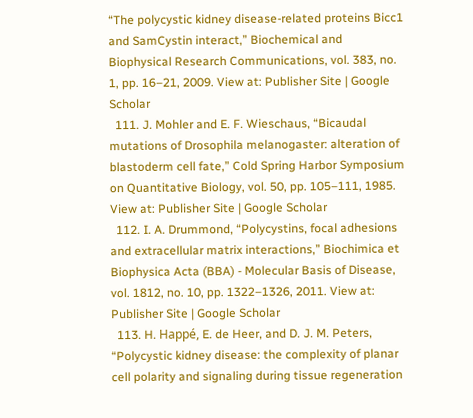“The polycystic kidney disease-related proteins Bicc1 and SamCystin interact,” Biochemical and Biophysical Research Communications, vol. 383, no. 1, pp. 16–21, 2009. View at: Publisher Site | Google Scholar
  111. J. Mohler and E. F. Wieschaus, “Bicaudal mutations of Drosophila melanogaster: alteration of blastoderm cell fate,” Cold Spring Harbor Symposium on Quantitative Biology, vol. 50, pp. 105–111, 1985. View at: Publisher Site | Google Scholar
  112. I. A. Drummond, “Polycystins, focal adhesions and extracellular matrix interactions,” Biochimica et Biophysica Acta (BBA) - Molecular Basis of Disease, vol. 1812, no. 10, pp. 1322–1326, 2011. View at: Publisher Site | Google Scholar
  113. H. Happé, E. de Heer, and D. J. M. Peters, “Polycystic kidney disease: the complexity of planar cell polarity and signaling during tissue regeneration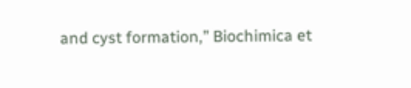and cyst formation,” Biochimica et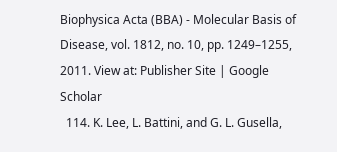Biophysica Acta (BBA) - Molecular Basis of Disease, vol. 1812, no. 10, pp. 1249–1255, 2011. View at: Publisher Site | Google Scholar
  114. K. Lee, L. Battini, and G. L. Gusella,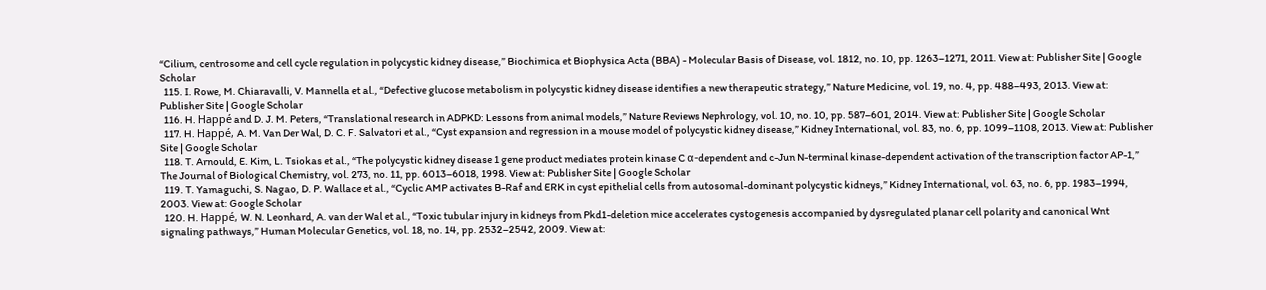“Cilium, centrosome and cell cycle regulation in polycystic kidney disease,” Biochimica et Biophysica Acta (BBA) - Molecular Basis of Disease, vol. 1812, no. 10, pp. 1263–1271, 2011. View at: Publisher Site | Google Scholar
  115. I. Rowe, M. Chiaravalli, V. Mannella et al., “Defective glucose metabolism in polycystic kidney disease identifies a new therapeutic strategy,” Nature Medicine, vol. 19, no. 4, pp. 488–493, 2013. View at: Publisher Site | Google Scholar
  116. H. Happé and D. J. M. Peters, “Translational research in ADPKD: Lessons from animal models,” Nature Reviews Nephrology, vol. 10, no. 10, pp. 587–601, 2014. View at: Publisher Site | Google Scholar
  117. H. Happé, A. M. Van Der Wal, D. C. F. Salvatori et al., “Cyst expansion and regression in a mouse model of polycystic kidney disease,” Kidney International, vol. 83, no. 6, pp. 1099–1108, 2013. View at: Publisher Site | Google Scholar
  118. T. Arnould, E. Kim, L. Tsiokas et al., “The polycystic kidney disease 1 gene product mediates protein kinase C α-dependent and c-Jun N-terminal kinase-dependent activation of the transcription factor AP-1,” The Journal of Biological Chemistry, vol. 273, no. 11, pp. 6013–6018, 1998. View at: Publisher Site | Google Scholar
  119. T. Yamaguchi, S. Nagao, D. P. Wallace et al., “Cyclic AMP activates B-Raf and ERK in cyst epithelial cells from autosomal-dominant polycystic kidneys,” Kidney International, vol. 63, no. 6, pp. 1983–1994, 2003. View at: Google Scholar
  120. H. Happé, W. N. Leonhard, A. van der Wal et al., “Toxic tubular injury in kidneys from Pkd1-deletion mice accelerates cystogenesis accompanied by dysregulated planar cell polarity and canonical Wnt signaling pathways,” Human Molecular Genetics, vol. 18, no. 14, pp. 2532–2542, 2009. View at: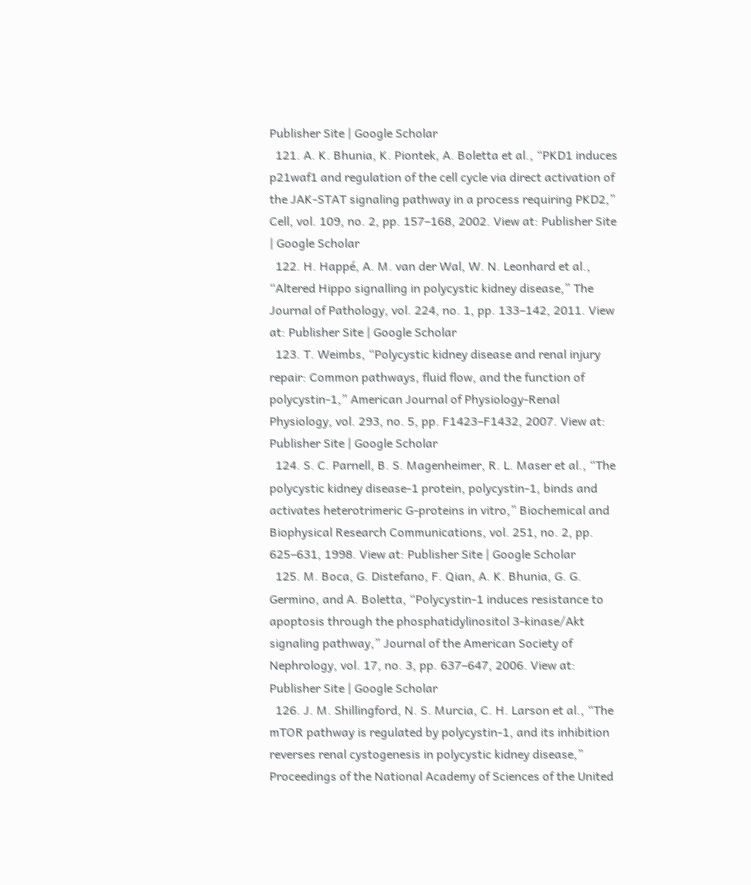Publisher Site | Google Scholar
  121. A. K. Bhunia, K. Piontek, A. Boletta et al., “PKD1 induces p21waf1 and regulation of the cell cycle via direct activation of the JAK-STAT signaling pathway in a process requiring PKD2,” Cell, vol. 109, no. 2, pp. 157–168, 2002. View at: Publisher Site | Google Scholar
  122. H. Happé, A. M. van der Wal, W. N. Leonhard et al., “Altered Hippo signalling in polycystic kidney disease,” The Journal of Pathology, vol. 224, no. 1, pp. 133–142, 2011. View at: Publisher Site | Google Scholar
  123. T. Weimbs, “Polycystic kidney disease and renal injury repair: Common pathways, fluid flow, and the function of polycystin-1,” American Journal of Physiology-Renal Physiology, vol. 293, no. 5, pp. F1423–F1432, 2007. View at: Publisher Site | Google Scholar
  124. S. C. Parnell, B. S. Magenheimer, R. L. Maser et al., “The polycystic kidney disease-1 protein, polycystin-1, binds and activates heterotrimeric G-proteins in vitro,” Biochemical and Biophysical Research Communications, vol. 251, no. 2, pp. 625–631, 1998. View at: Publisher Site | Google Scholar
  125. M. Boca, G. Distefano, F. Qian, A. K. Bhunia, G. G. Germino, and A. Boletta, “Polycystin-1 induces resistance to apoptosis through the phosphatidylinositol 3-kinase/Akt signaling pathway,” Journal of the American Society of Nephrology, vol. 17, no. 3, pp. 637–647, 2006. View at: Publisher Site | Google Scholar
  126. J. M. Shillingford, N. S. Murcia, C. H. Larson et al., “The mTOR pathway is regulated by polycystin-1, and its inhibition reverses renal cystogenesis in polycystic kidney disease,” Proceedings of the National Academy of Sciences of the United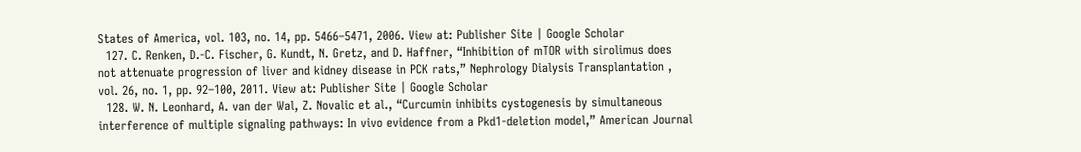States of America, vol. 103, no. 14, pp. 5466–5471, 2006. View at: Publisher Site | Google Scholar
  127. C. Renken, D.-C. Fischer, G. Kundt, N. Gretz, and D. Haffner, “Inhibition of mTOR with sirolimus does not attenuate progression of liver and kidney disease in PCK rats,” Nephrology Dialysis Transplantation , vol. 26, no. 1, pp. 92–100, 2011. View at: Publisher Site | Google Scholar
  128. W. N. Leonhard, A. van der Wal, Z. Novalic et al., “Curcumin inhibits cystogenesis by simultaneous interference of multiple signaling pathways: In vivo evidence from a Pkd1-deletion model,” American Journal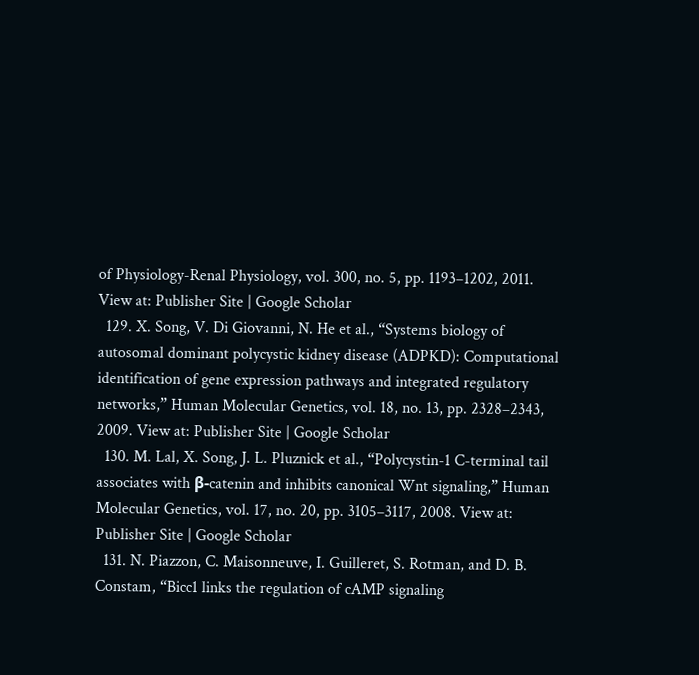of Physiology-Renal Physiology, vol. 300, no. 5, pp. 1193–1202, 2011. View at: Publisher Site | Google Scholar
  129. X. Song, V. Di Giovanni, N. He et al., “Systems biology of autosomal dominant polycystic kidney disease (ADPKD): Computational identification of gene expression pathways and integrated regulatory networks,” Human Molecular Genetics, vol. 18, no. 13, pp. 2328–2343, 2009. View at: Publisher Site | Google Scholar
  130. M. Lal, X. Song, J. L. Pluznick et al., “Polycystin-1 C-terminal tail associates with β-catenin and inhibits canonical Wnt signaling,” Human Molecular Genetics, vol. 17, no. 20, pp. 3105–3117, 2008. View at: Publisher Site | Google Scholar
  131. N. Piazzon, C. Maisonneuve, I. Guilleret, S. Rotman, and D. B. Constam, “Bicc1 links the regulation of cAMP signaling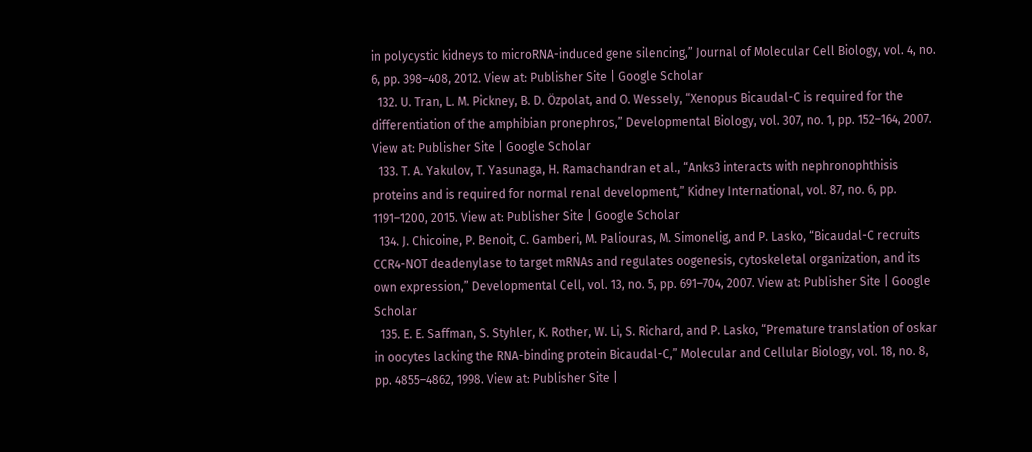in polycystic kidneys to microRNA-induced gene silencing,” Journal of Molecular Cell Biology, vol. 4, no. 6, pp. 398–408, 2012. View at: Publisher Site | Google Scholar
  132. U. Tran, L. M. Pickney, B. D. Özpolat, and O. Wessely, “Xenopus Bicaudal-C is required for the differentiation of the amphibian pronephros,” Developmental Biology, vol. 307, no. 1, pp. 152–164, 2007. View at: Publisher Site | Google Scholar
  133. T. A. Yakulov, T. Yasunaga, H. Ramachandran et al., “Anks3 interacts with nephronophthisis proteins and is required for normal renal development,” Kidney International, vol. 87, no. 6, pp. 1191–1200, 2015. View at: Publisher Site | Google Scholar
  134. J. Chicoine, P. Benoit, C. Gamberi, M. Paliouras, M. Simonelig, and P. Lasko, “Bicaudal-C recruits CCR4-NOT deadenylase to target mRNAs and regulates oogenesis, cytoskeletal organization, and its own expression,” Developmental Cell, vol. 13, no. 5, pp. 691–704, 2007. View at: Publisher Site | Google Scholar
  135. E. E. Saffman, S. Styhler, K. Rother, W. Li, S. Richard, and P. Lasko, “Premature translation of oskar in oocytes lacking the RNA-binding protein Bicaudal-C,” Molecular and Cellular Biology, vol. 18, no. 8, pp. 4855–4862, 1998. View at: Publisher Site |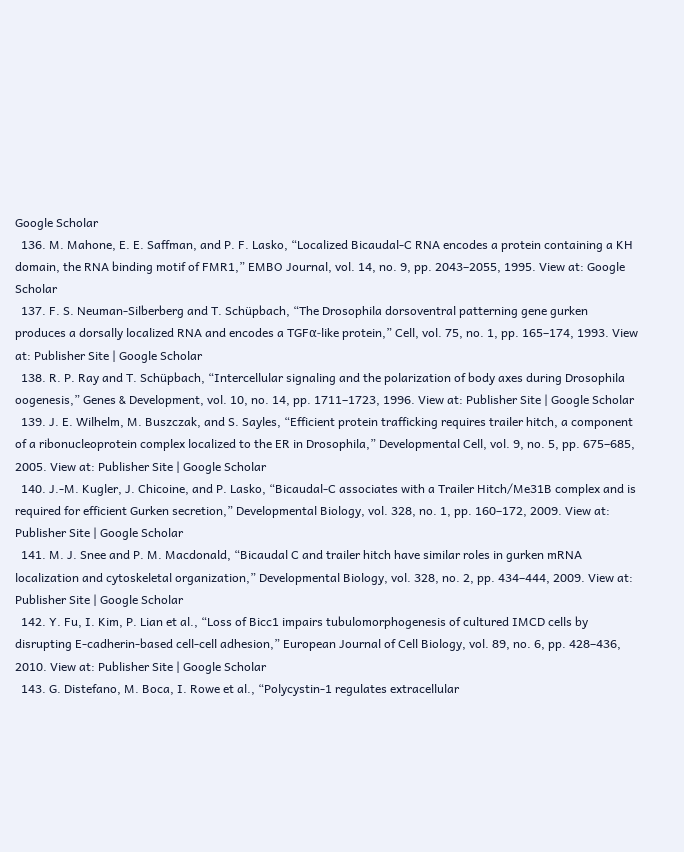Google Scholar
  136. M. Mahone, E. E. Saffman, and P. F. Lasko, “Localized Bicaudal-C RNA encodes a protein containing a KH domain, the RNA binding motif of FMR1,” EMBO Journal, vol. 14, no. 9, pp. 2043–2055, 1995. View at: Google Scholar
  137. F. S. Neuman-Silberberg and T. Schüpbach, “The Drosophila dorsoventral patterning gene gurken produces a dorsally localized RNA and encodes a TGFα-like protein,” Cell, vol. 75, no. 1, pp. 165–174, 1993. View at: Publisher Site | Google Scholar
  138. R. P. Ray and T. Schüpbach, “Intercellular signaling and the polarization of body axes during Drosophila oogenesis,” Genes & Development, vol. 10, no. 14, pp. 1711–1723, 1996. View at: Publisher Site | Google Scholar
  139. J. E. Wilhelm, M. Buszczak, and S. Sayles, “Efficient protein trafficking requires trailer hitch, a component of a ribonucleoprotein complex localized to the ER in Drosophila,” Developmental Cell, vol. 9, no. 5, pp. 675–685, 2005. View at: Publisher Site | Google Scholar
  140. J.-M. Kugler, J. Chicoine, and P. Lasko, “Bicaudal-C associates with a Trailer Hitch/Me31B complex and is required for efficient Gurken secretion,” Developmental Biology, vol. 328, no. 1, pp. 160–172, 2009. View at: Publisher Site | Google Scholar
  141. M. J. Snee and P. M. Macdonald, “Bicaudal C and trailer hitch have similar roles in gurken mRNA localization and cytoskeletal organization,” Developmental Biology, vol. 328, no. 2, pp. 434–444, 2009. View at: Publisher Site | Google Scholar
  142. Y. Fu, I. Kim, P. Lian et al., “Loss of Bicc1 impairs tubulomorphogenesis of cultured IMCD cells by disrupting E-cadherin-based cell-cell adhesion,” European Journal of Cell Biology, vol. 89, no. 6, pp. 428–436, 2010. View at: Publisher Site | Google Scholar
  143. G. Distefano, M. Boca, I. Rowe et al., “Polycystin-1 regulates extracellular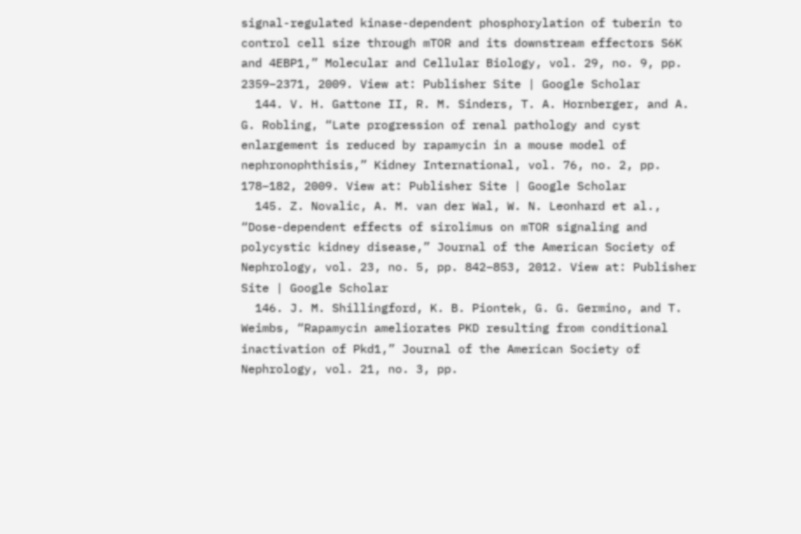signal-regulated kinase-dependent phosphorylation of tuberin to control cell size through mTOR and its downstream effectors S6K and 4EBP1,” Molecular and Cellular Biology, vol. 29, no. 9, pp. 2359–2371, 2009. View at: Publisher Site | Google Scholar
  144. V. H. Gattone II, R. M. Sinders, T. A. Hornberger, and A. G. Robling, “Late progression of renal pathology and cyst enlargement is reduced by rapamycin in a mouse model of nephronophthisis,” Kidney International, vol. 76, no. 2, pp. 178–182, 2009. View at: Publisher Site | Google Scholar
  145. Z. Novalic, A. M. van der Wal, W. N. Leonhard et al., “Dose-dependent effects of sirolimus on mTOR signaling and polycystic kidney disease,” Journal of the American Society of Nephrology, vol. 23, no. 5, pp. 842–853, 2012. View at: Publisher Site | Google Scholar
  146. J. M. Shillingford, K. B. Piontek, G. G. Germino, and T. Weimbs, “Rapamycin ameliorates PKD resulting from conditional inactivation of Pkd1,” Journal of the American Society of Nephrology, vol. 21, no. 3, pp.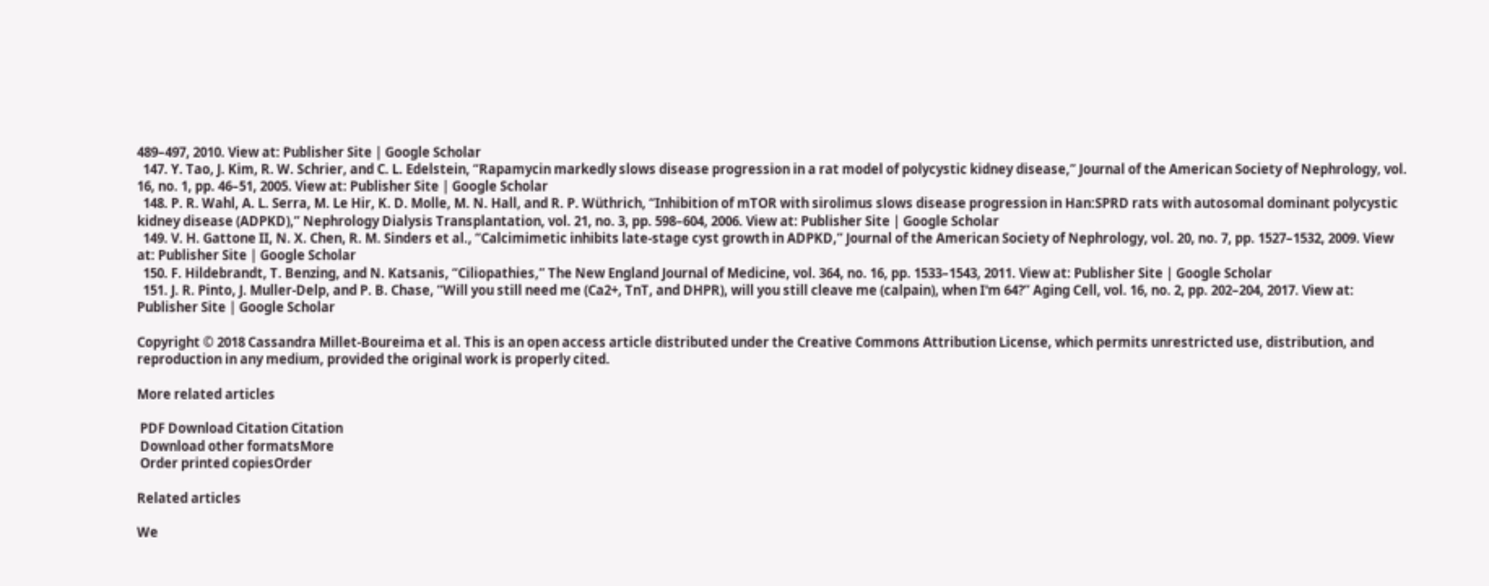489–497, 2010. View at: Publisher Site | Google Scholar
  147. Y. Tao, J. Kim, R. W. Schrier, and C. L. Edelstein, “Rapamycin markedly slows disease progression in a rat model of polycystic kidney disease,” Journal of the American Society of Nephrology, vol. 16, no. 1, pp. 46–51, 2005. View at: Publisher Site | Google Scholar
  148. P. R. Wahl, A. L. Serra, M. Le Hir, K. D. Molle, M. N. Hall, and R. P. Wüthrich, “Inhibition of mTOR with sirolimus slows disease progression in Han:SPRD rats with autosomal dominant polycystic kidney disease (ADPKD),” Nephrology Dialysis Transplantation, vol. 21, no. 3, pp. 598–604, 2006. View at: Publisher Site | Google Scholar
  149. V. H. Gattone II, N. X. Chen, R. M. Sinders et al., “Calcimimetic inhibits late-stage cyst growth in ADPKD,” Journal of the American Society of Nephrology, vol. 20, no. 7, pp. 1527–1532, 2009. View at: Publisher Site | Google Scholar
  150. F. Hildebrandt, T. Benzing, and N. Katsanis, “Ciliopathies,” The New England Journal of Medicine, vol. 364, no. 16, pp. 1533–1543, 2011. View at: Publisher Site | Google Scholar
  151. J. R. Pinto, J. Muller-Delp, and P. B. Chase, “Will you still need me (Ca2+, TnT, and DHPR), will you still cleave me (calpain), when I'm 64?” Aging Cell, vol. 16, no. 2, pp. 202–204, 2017. View at: Publisher Site | Google Scholar

Copyright © 2018 Cassandra Millet-Boureima et al. This is an open access article distributed under the Creative Commons Attribution License, which permits unrestricted use, distribution, and reproduction in any medium, provided the original work is properly cited.

More related articles

 PDF Download Citation Citation
 Download other formatsMore
 Order printed copiesOrder

Related articles

We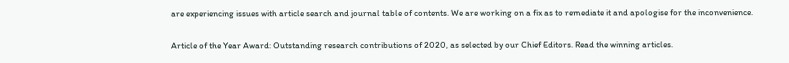are experiencing issues with article search and journal table of contents. We are working on a fix as to remediate it and apologise for the inconvenience.

Article of the Year Award: Outstanding research contributions of 2020, as selected by our Chief Editors. Read the winning articles.